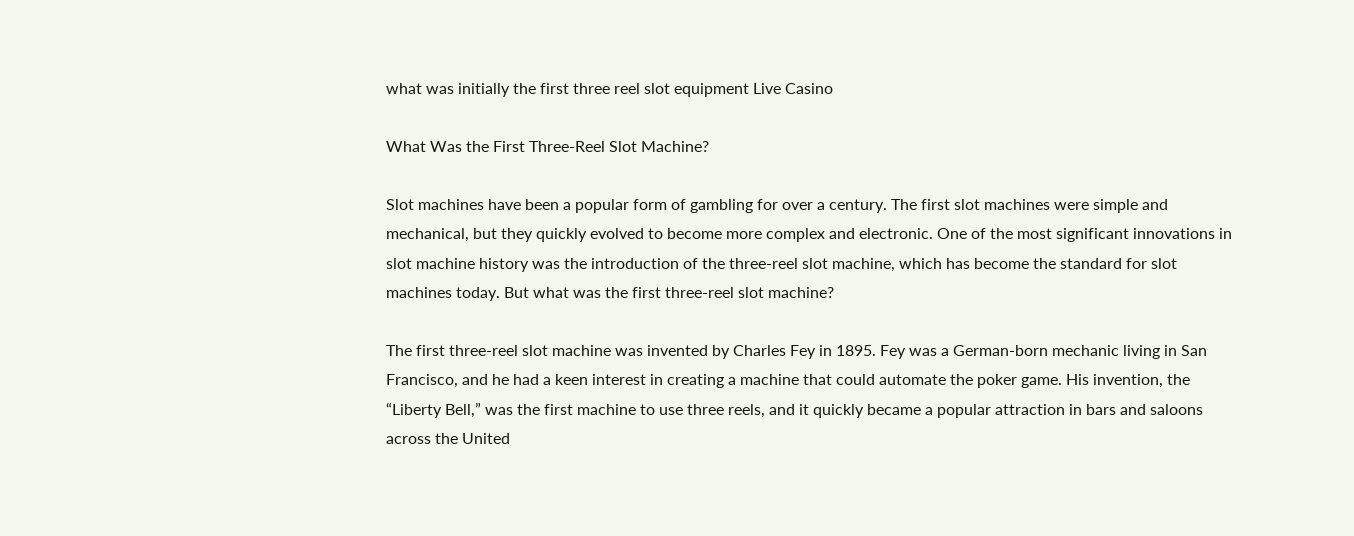what was initially the first three reel slot equipment Live Casino

What Was the First Three-Reel Slot Machine?

Slot machines have been a popular form of gambling for over a century. The first slot machines were simple and mechanical, but they quickly evolved to become more complex and electronic. One of the most significant innovations in slot machine history was the introduction of the three-reel slot machine, which has become the standard for slot machines today. But what was the first three-reel slot machine?

The first three-reel slot machine was invented by Charles Fey in 1895. Fey was a German-born mechanic living in San Francisco, and he had a keen interest in creating a machine that could automate the poker game. His invention, the “Liberty Bell,” was the first machine to use three reels, and it quickly became a popular attraction in bars and saloons across the United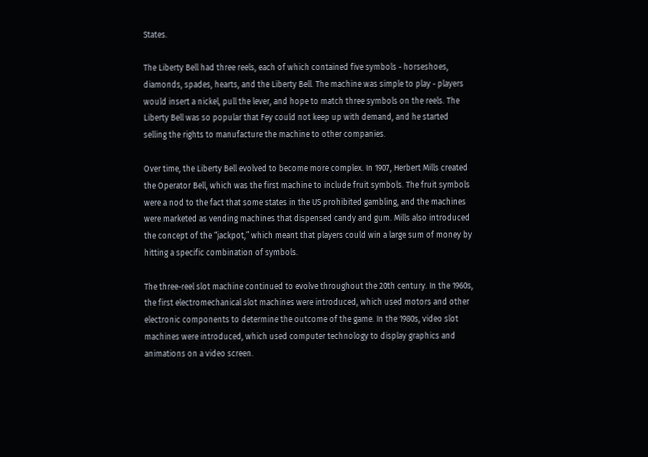States.

The Liberty Bell had three reels, each of which contained five symbols - horseshoes, diamonds, spades, hearts, and the Liberty Bell. The machine was simple to play - players would insert a nickel, pull the lever, and hope to match three symbols on the reels. The Liberty Bell was so popular that Fey could not keep up with demand, and he started selling the rights to manufacture the machine to other companies.

Over time, the Liberty Bell evolved to become more complex. In 1907, Herbert Mills created the Operator Bell, which was the first machine to include fruit symbols. The fruit symbols were a nod to the fact that some states in the US prohibited gambling, and the machines were marketed as vending machines that dispensed candy and gum. Mills also introduced the concept of the “jackpot,” which meant that players could win a large sum of money by hitting a specific combination of symbols.

The three-reel slot machine continued to evolve throughout the 20th century. In the 1960s, the first electromechanical slot machines were introduced, which used motors and other electronic components to determine the outcome of the game. In the 1980s, video slot machines were introduced, which used computer technology to display graphics and animations on a video screen.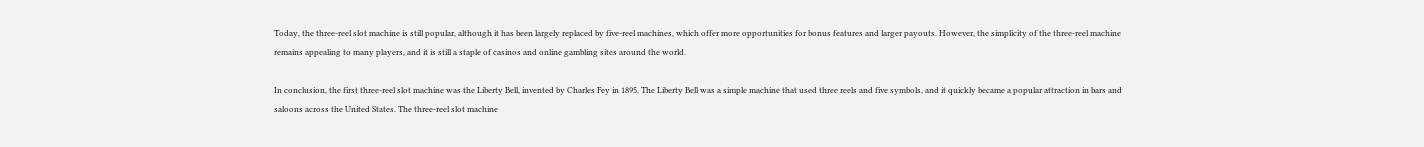Today, the three-reel slot machine is still popular, although it has been largely replaced by five-reel machines, which offer more opportunities for bonus features and larger payouts. However, the simplicity of the three-reel machine remains appealing to many players, and it is still a staple of casinos and online gambling sites around the world.

In conclusion, the first three-reel slot machine was the Liberty Bell, invented by Charles Fey in 1895. The Liberty Bell was a simple machine that used three reels and five symbols, and it quickly became a popular attraction in bars and saloons across the United States. The three-reel slot machine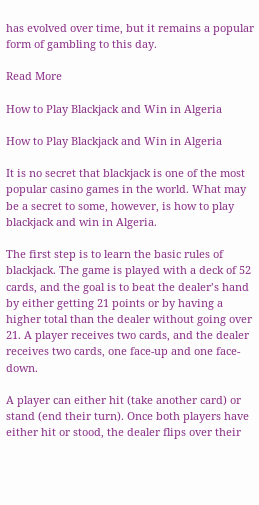has evolved over time, but it remains a popular form of gambling to this day.

Read More

How to Play Blackjack and Win in Algeria

How to Play Blackjack and Win in Algeria

It is no secret that blackjack is one of the most popular casino games in the world. What may be a secret to some, however, is how to play blackjack and win in Algeria.

The first step is to learn the basic rules of blackjack. The game is played with a deck of 52 cards, and the goal is to beat the dealer’s hand by either getting 21 points or by having a higher total than the dealer without going over 21. A player receives two cards, and the dealer receives two cards, one face-up and one face-down.

A player can either hit (take another card) or stand (end their turn). Once both players have either hit or stood, the dealer flips over their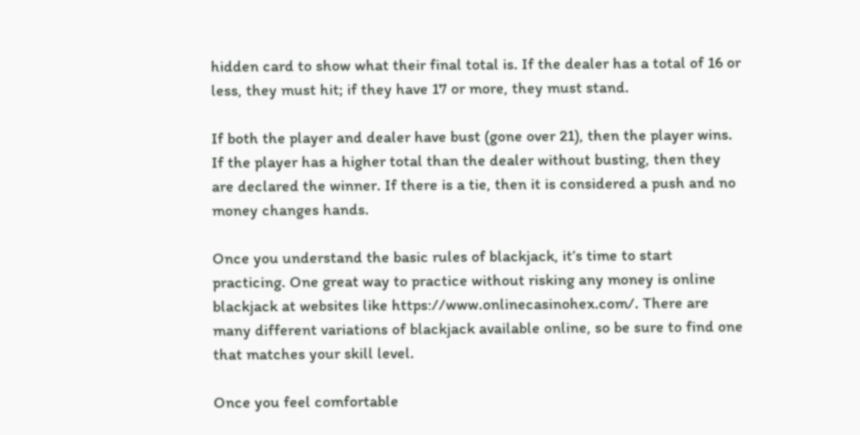hidden card to show what their final total is. If the dealer has a total of 16 or less, they must hit; if they have 17 or more, they must stand.

If both the player and dealer have bust (gone over 21), then the player wins. If the player has a higher total than the dealer without busting, then they are declared the winner. If there is a tie, then it is considered a push and no money changes hands.

Once you understand the basic rules of blackjack, it’s time to start practicing. One great way to practice without risking any money is online blackjack at websites like https://www.onlinecasinohex.com/. There are many different variations of blackjack available online, so be sure to find one that matches your skill level.

Once you feel comfortable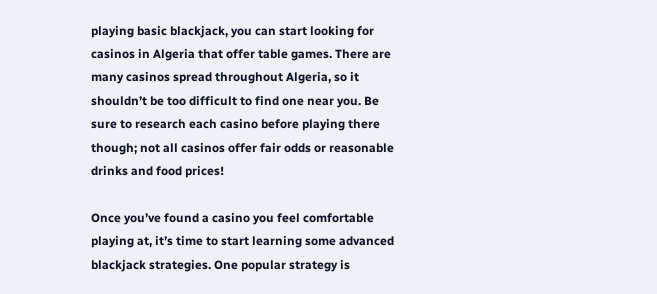playing basic blackjack, you can start looking for casinos in Algeria that offer table games. There are many casinos spread throughout Algeria, so it shouldn’t be too difficult to find one near you. Be sure to research each casino before playing there though; not all casinos offer fair odds or reasonable drinks and food prices!

Once you’ve found a casino you feel comfortable playing at, it’s time to start learning some advanced blackjack strategies. One popular strategy is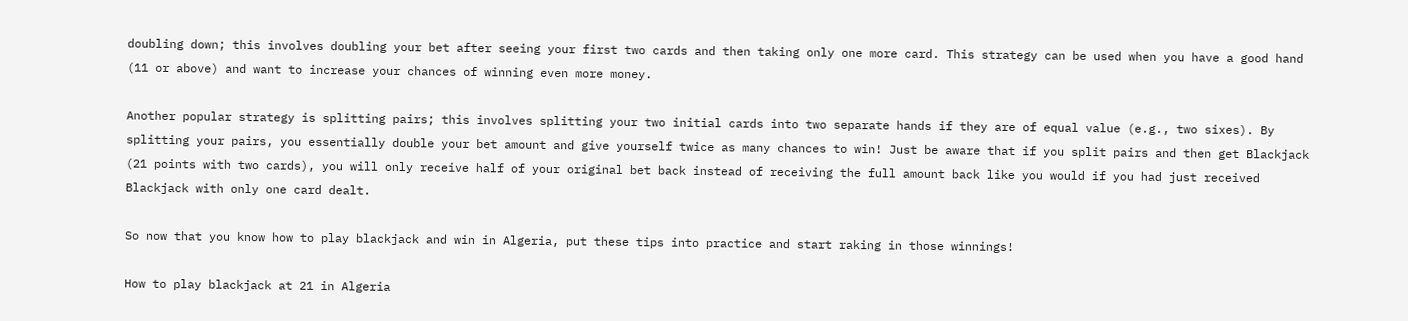doubling down; this involves doubling your bet after seeing your first two cards and then taking only one more card. This strategy can be used when you have a good hand (11 or above) and want to increase your chances of winning even more money.

Another popular strategy is splitting pairs; this involves splitting your two initial cards into two separate hands if they are of equal value (e.g., two sixes). By splitting your pairs, you essentially double your bet amount and give yourself twice as many chances to win! Just be aware that if you split pairs and then get Blackjack (21 points with two cards), you will only receive half of your original bet back instead of receiving the full amount back like you would if you had just received Blackjack with only one card dealt.

So now that you know how to play blackjack and win in Algeria, put these tips into practice and start raking in those winnings!

How to play blackjack at 21 in Algeria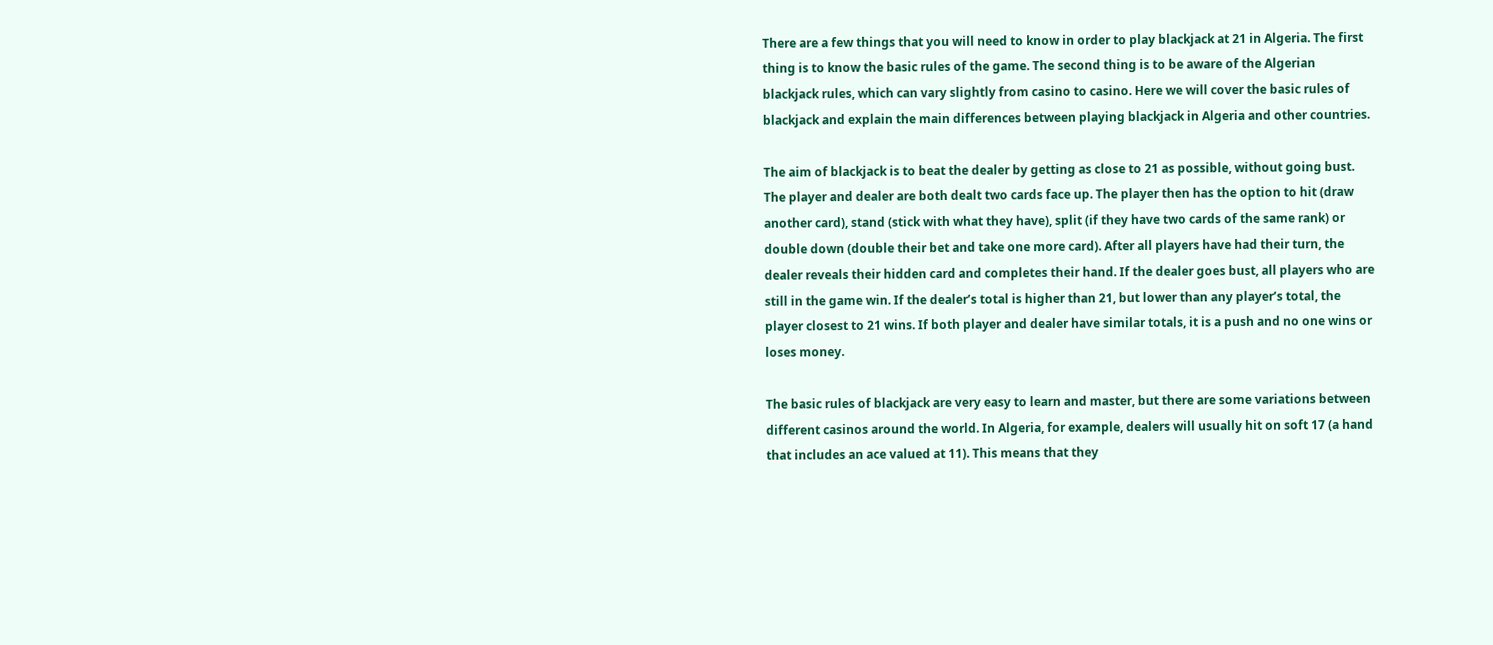There are a few things that you will need to know in order to play blackjack at 21 in Algeria. The first thing is to know the basic rules of the game. The second thing is to be aware of the Algerian blackjack rules, which can vary slightly from casino to casino. Here we will cover the basic rules of blackjack and explain the main differences between playing blackjack in Algeria and other countries.

The aim of blackjack is to beat the dealer by getting as close to 21 as possible, without going bust. The player and dealer are both dealt two cards face up. The player then has the option to hit (draw another card), stand (stick with what they have), split (if they have two cards of the same rank) or double down (double their bet and take one more card). After all players have had their turn, the dealer reveals their hidden card and completes their hand. If the dealer goes bust, all players who are still in the game win. If the dealer’s total is higher than 21, but lower than any player’s total, the player closest to 21 wins. If both player and dealer have similar totals, it is a push and no one wins or loses money.

The basic rules of blackjack are very easy to learn and master, but there are some variations between different casinos around the world. In Algeria, for example, dealers will usually hit on soft 17 (a hand that includes an ace valued at 11). This means that they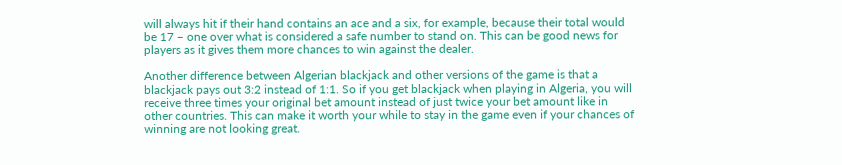will always hit if their hand contains an ace and a six, for example, because their total would be 17 – one over what is considered a safe number to stand on. This can be good news for players as it gives them more chances to win against the dealer.

Another difference between Algerian blackjack and other versions of the game is that a blackjack pays out 3:2 instead of 1:1. So if you get blackjack when playing in Algeria, you will receive three times your original bet amount instead of just twice your bet amount like in other countries. This can make it worth your while to stay in the game even if your chances of winning are not looking great.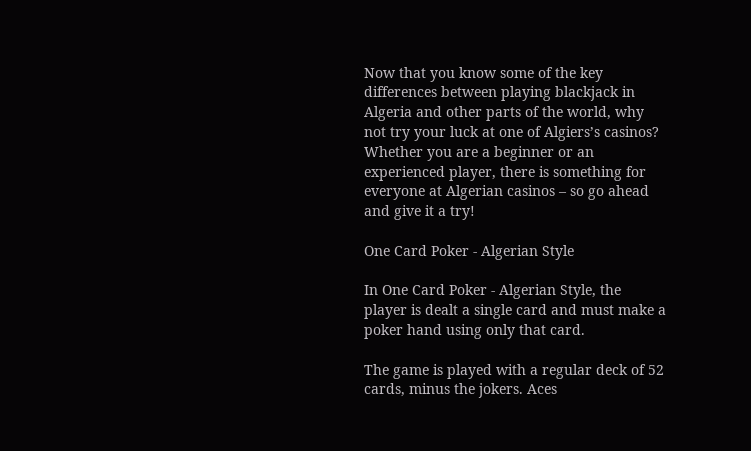Now that you know some of the key differences between playing blackjack in Algeria and other parts of the world, why not try your luck at one of Algiers’s casinos? Whether you are a beginner or an experienced player, there is something for everyone at Algerian casinos – so go ahead and give it a try!

One Card Poker - Algerian Style

In One Card Poker - Algerian Style, the player is dealt a single card and must make a poker hand using only that card.

The game is played with a regular deck of 52 cards, minus the jokers. Aces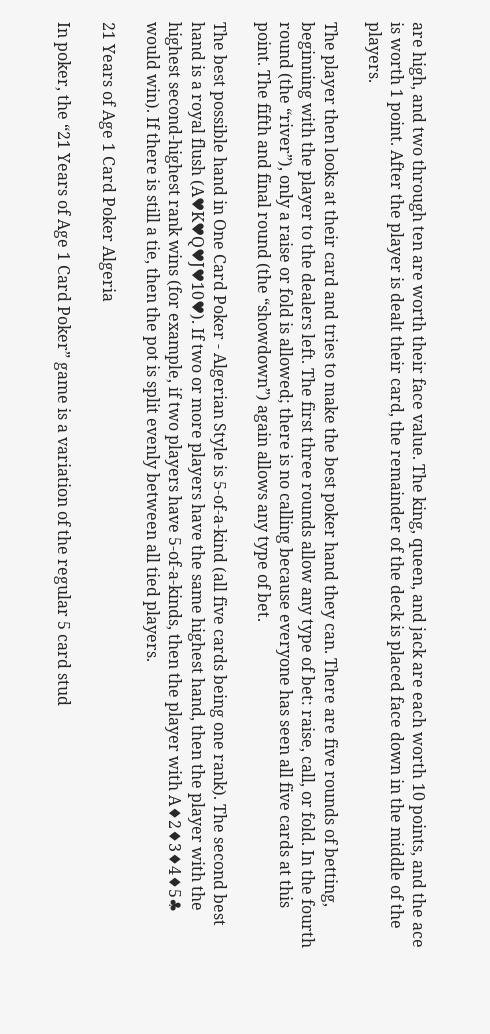are high, and two through ten are worth their face value. The king, queen, and jack are each worth 10 points, and the ace is worth 1 point. After the player is dealt their card, the remainder of the deck is placed face down in the middle of the players.

The player then looks at their card and tries to make the best poker hand they can. There are five rounds of betting, beginning with the player to the dealers left. The first three rounds allow any type of bet: raise, call, or fold. In the fourth round (the “river”), only a raise or fold is allowed; there is no calling because everyone has seen all five cards at this point. The fifth and final round (the “showdown”) again allows any type of bet.

The best possible hand in One Card Poker - Algerian Style is 5-of-a-kind (all five cards being one rank). The second best hand is a royal flush (A♥K♥Q♥J♥10♥). If two or more players have the same highest hand, then the player with the highest second-highest rank wins (for example, if two players have 5-of-a-kinds, then the player with A♦2♦3♦4♦5♣ would win). If there is still a tie, then the pot is split evenly between all tied players.

21 Years of Age 1 Card Poker Algeria

In poker, the “21 Years of Age 1 Card Poker” game is a variation of the regular 5 card stud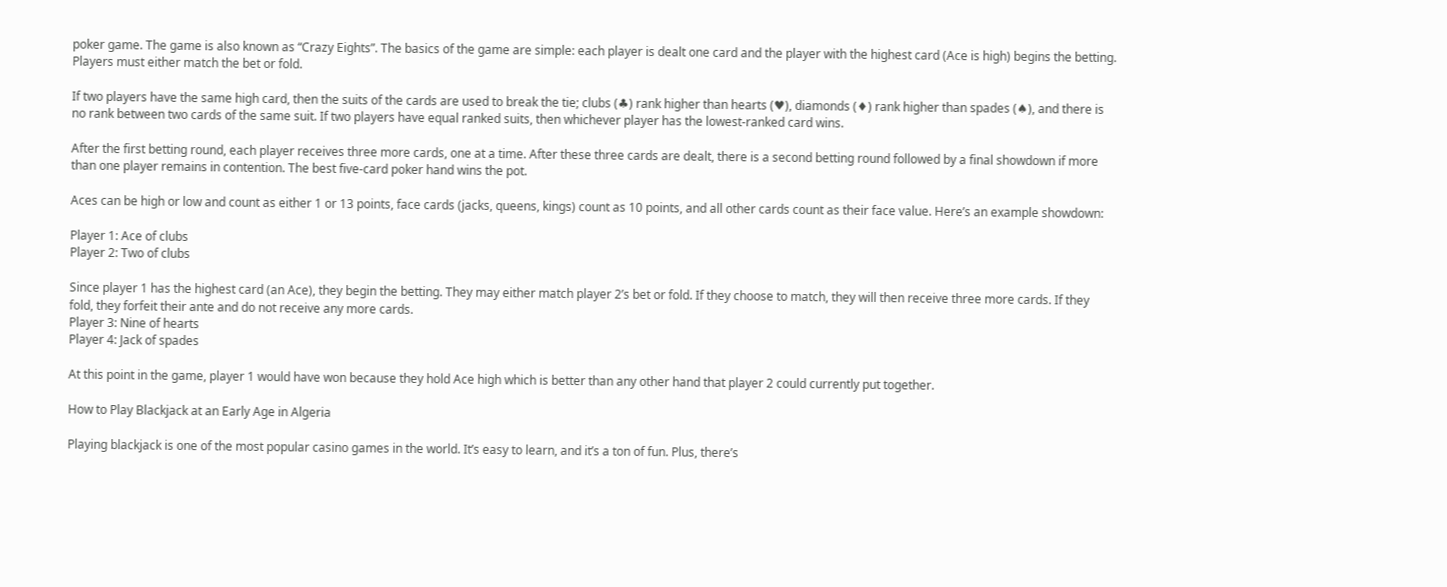poker game. The game is also known as “Crazy Eights”. The basics of the game are simple: each player is dealt one card and the player with the highest card (Ace is high) begins the betting. Players must either match the bet or fold.

If two players have the same high card, then the suits of the cards are used to break the tie; clubs (♣) rank higher than hearts (♥), diamonds (♦) rank higher than spades (♠), and there is no rank between two cards of the same suit. If two players have equal ranked suits, then whichever player has the lowest-ranked card wins.

After the first betting round, each player receives three more cards, one at a time. After these three cards are dealt, there is a second betting round followed by a final showdown if more than one player remains in contention. The best five-card poker hand wins the pot.

Aces can be high or low and count as either 1 or 13 points, face cards (jacks, queens, kings) count as 10 points, and all other cards count as their face value. Here’s an example showdown:

Player 1: Ace of clubs
Player 2: Two of clubs

Since player 1 has the highest card (an Ace), they begin the betting. They may either match player 2’s bet or fold. If they choose to match, they will then receive three more cards. If they fold, they forfeit their ante and do not receive any more cards.
Player 3: Nine of hearts
Player 4: Jack of spades

At this point in the game, player 1 would have won because they hold Ace high which is better than any other hand that player 2 could currently put together.

How to Play Blackjack at an Early Age in Algeria

Playing blackjack is one of the most popular casino games in the world. It’s easy to learn, and it’s a ton of fun. Plus, there’s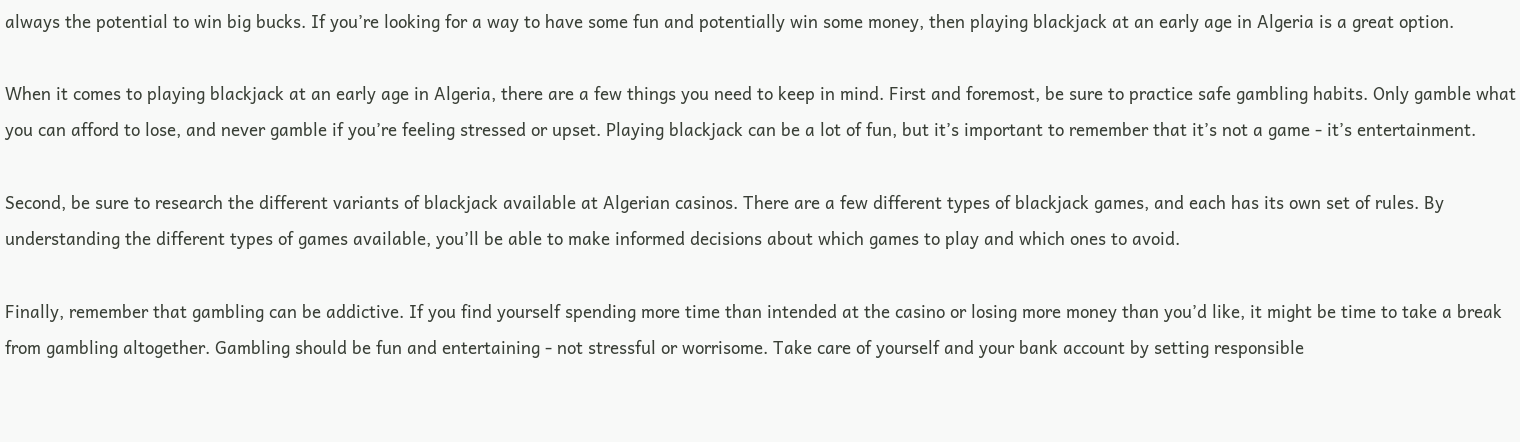always the potential to win big bucks. If you’re looking for a way to have some fun and potentially win some money, then playing blackjack at an early age in Algeria is a great option.

When it comes to playing blackjack at an early age in Algeria, there are a few things you need to keep in mind. First and foremost, be sure to practice safe gambling habits. Only gamble what you can afford to lose, and never gamble if you’re feeling stressed or upset. Playing blackjack can be a lot of fun, but it’s important to remember that it’s not a game - it’s entertainment.

Second, be sure to research the different variants of blackjack available at Algerian casinos. There are a few different types of blackjack games, and each has its own set of rules. By understanding the different types of games available, you’ll be able to make informed decisions about which games to play and which ones to avoid.

Finally, remember that gambling can be addictive. If you find yourself spending more time than intended at the casino or losing more money than you’d like, it might be time to take a break from gambling altogether. Gambling should be fun and entertaining - not stressful or worrisome. Take care of yourself and your bank account by setting responsible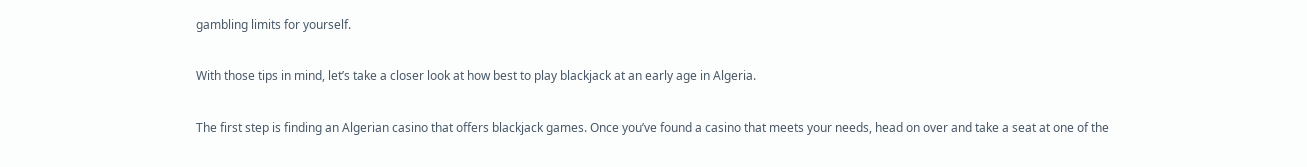gambling limits for yourself.

With those tips in mind, let’s take a closer look at how best to play blackjack at an early age in Algeria.

The first step is finding an Algerian casino that offers blackjack games. Once you’ve found a casino that meets your needs, head on over and take a seat at one of the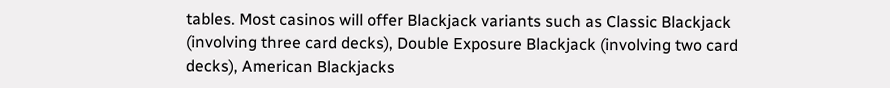tables. Most casinos will offer Blackjack variants such as Classic Blackjack (involving three card decks), Double Exposure Blackjack (involving two card decks), American Blackjacks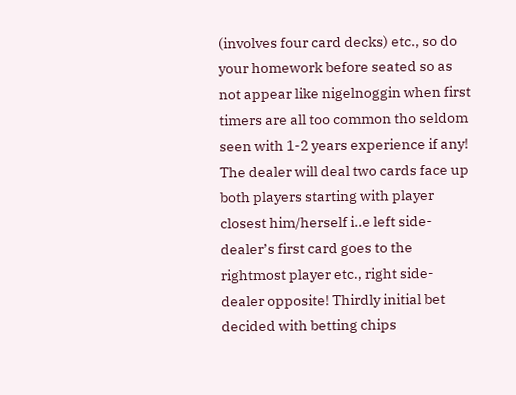(involves four card decks) etc., so do your homework before seated so as not appear like nigelnoggin when first timers are all too common tho seldom seen with 1-2 years experience if any! The dealer will deal two cards face up both players starting with player closest him/herself i..e left side-dealer’s first card goes to the rightmost player etc., right side-dealer opposite! Thirdly initial bet decided with betting chips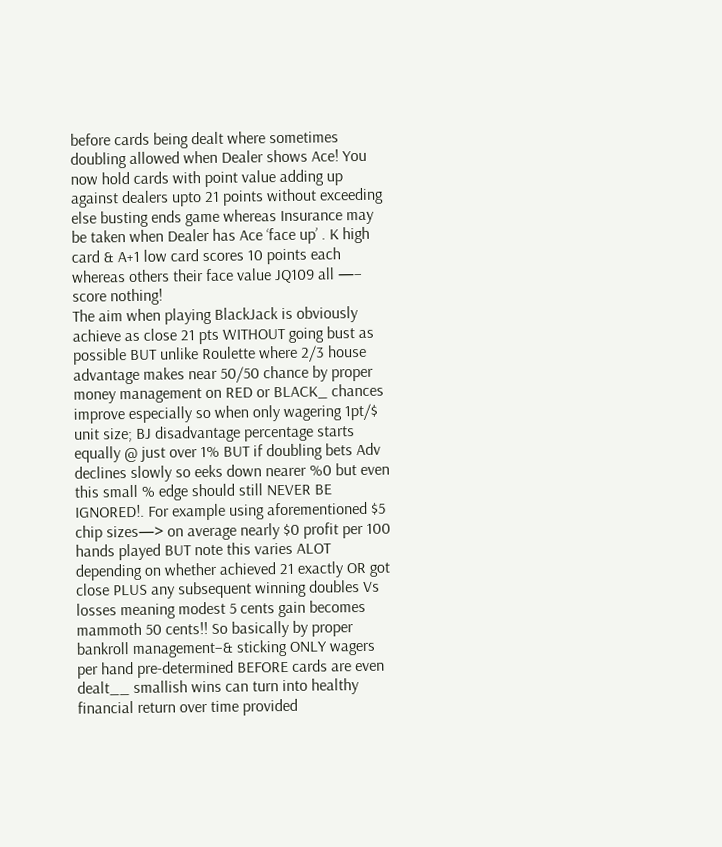before cards being dealt where sometimes doubling allowed when Dealer shows Ace! You now hold cards with point value adding up against dealers upto 21 points without exceeding else busting ends game whereas Insurance may be taken when Dealer has Ace ‘face up’ . K high card & A+1 low card scores 10 points each whereas others their face value JQ109 all —– score nothing!
The aim when playing BlackJack is obviously achieve as close 21 pts WITHOUT going bust as possible BUT unlike Roulette where 2/3 house advantage makes near 50/50 chance by proper money management on RED or BLACK_ chances improve especially so when only wagering 1pt/$ unit size; BJ disadvantage percentage starts equally @ just over 1% BUT if doubling bets Adv declines slowly so eeks down nearer %0 but even this small % edge should still NEVER BE IGNORED!. For example using aforementioned $5 chip sizes—> on average nearly $0 profit per 100 hands played BUT note this varies ALOT depending on whether achieved 21 exactly OR got close PLUS any subsequent winning doubles Vs losses meaning modest 5 cents gain becomes mammoth 50 cents!! So basically by proper bankroll management–& sticking ONLY wagers per hand pre-determined BEFORE cards are even dealt__ smallish wins can turn into healthy financial return over time provided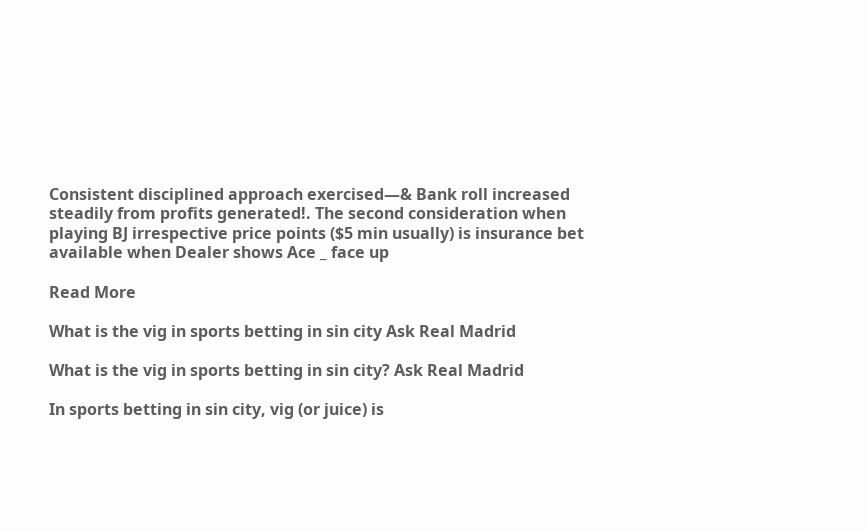Consistent disciplined approach exercised—& Bank roll increased steadily from profits generated!. The second consideration when playing BJ irrespective price points ($5 min usually) is insurance bet available when Dealer shows Ace _ face up

Read More

What is the vig in sports betting in sin city Ask Real Madrid

What is the vig in sports betting in sin city? Ask Real Madrid

In sports betting in sin city, vig (or juice) is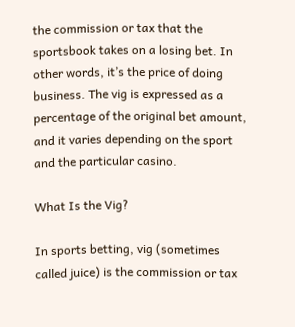the commission or tax that the sportsbook takes on a losing bet. In other words, it’s the price of doing business. The vig is expressed as a percentage of the original bet amount, and it varies depending on the sport and the particular casino.

What Is the Vig?

In sports betting, vig (sometimes called juice) is the commission or tax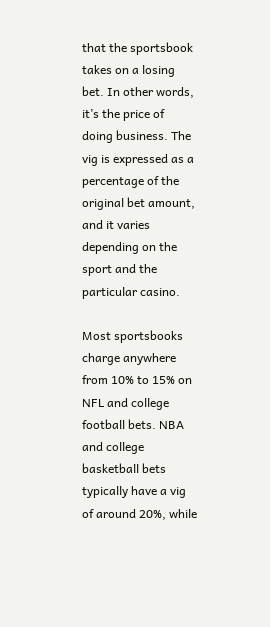that the sportsbook takes on a losing bet. In other words, it’s the price of doing business. The vig is expressed as a percentage of the original bet amount, and it varies depending on the sport and the particular casino.

Most sportsbooks charge anywhere from 10% to 15% on NFL and college football bets. NBA and college basketball bets typically have a vig of around 20%, while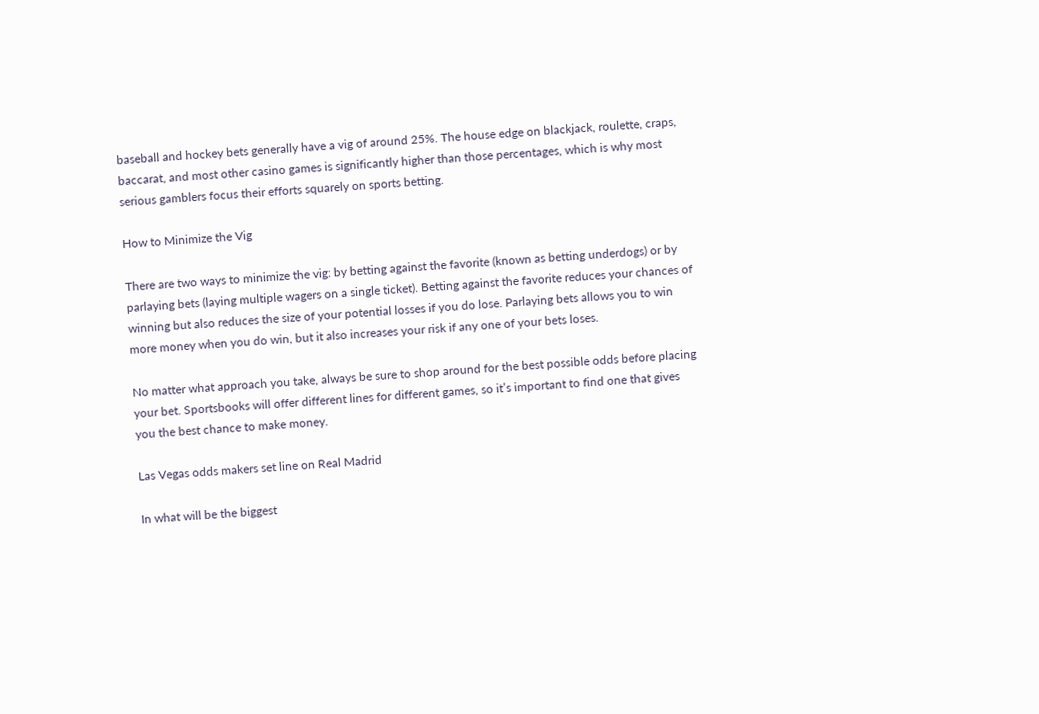baseball and hockey bets generally have a vig of around 25%. The house edge on blackjack, roulette, craps, baccarat, and most other casino games is significantly higher than those percentages, which is why most serious gamblers focus their efforts squarely on sports betting.

How to Minimize the Vig

There are two ways to minimize the vig: by betting against the favorite (known as betting underdogs) or by parlaying bets (laying multiple wagers on a single ticket). Betting against the favorite reduces your chances of winning but also reduces the size of your potential losses if you do lose. Parlaying bets allows you to win more money when you do win, but it also increases your risk if any one of your bets loses.

No matter what approach you take, always be sure to shop around for the best possible odds before placing your bet. Sportsbooks will offer different lines for different games, so it’s important to find one that gives you the best chance to make money.

Las Vegas odds makers set line on Real Madrid

In what will be the biggest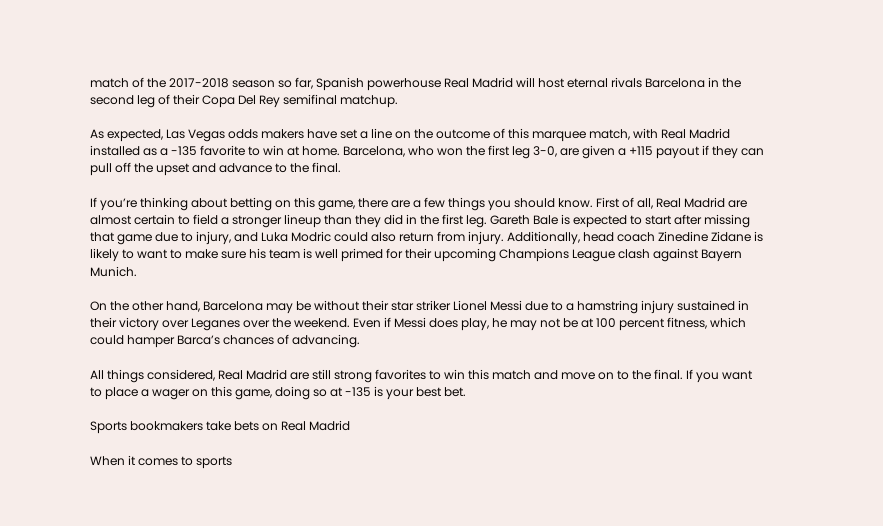match of the 2017-2018 season so far, Spanish powerhouse Real Madrid will host eternal rivals Barcelona in the second leg of their Copa Del Rey semifinal matchup.

As expected, Las Vegas odds makers have set a line on the outcome of this marquee match, with Real Madrid installed as a -135 favorite to win at home. Barcelona, who won the first leg 3-0, are given a +115 payout if they can pull off the upset and advance to the final.

If you’re thinking about betting on this game, there are a few things you should know. First of all, Real Madrid are almost certain to field a stronger lineup than they did in the first leg. Gareth Bale is expected to start after missing that game due to injury, and Luka Modric could also return from injury. Additionally, head coach Zinedine Zidane is likely to want to make sure his team is well primed for their upcoming Champions League clash against Bayern Munich.

On the other hand, Barcelona may be without their star striker Lionel Messi due to a hamstring injury sustained in their victory over Leganes over the weekend. Even if Messi does play, he may not be at 100 percent fitness, which could hamper Barca’s chances of advancing.

All things considered, Real Madrid are still strong favorites to win this match and move on to the final. If you want to place a wager on this game, doing so at -135 is your best bet.

Sports bookmakers take bets on Real Madrid

When it comes to sports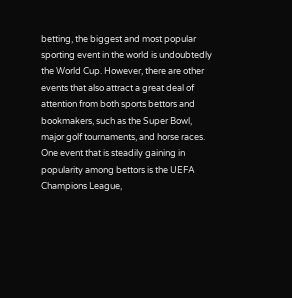betting, the biggest and most popular sporting event in the world is undoubtedly the World Cup. However, there are other events that also attract a great deal of attention from both sports bettors and bookmakers, such as the Super Bowl, major golf tournaments, and horse races. One event that is steadily gaining in popularity among bettors is the UEFA Champions League,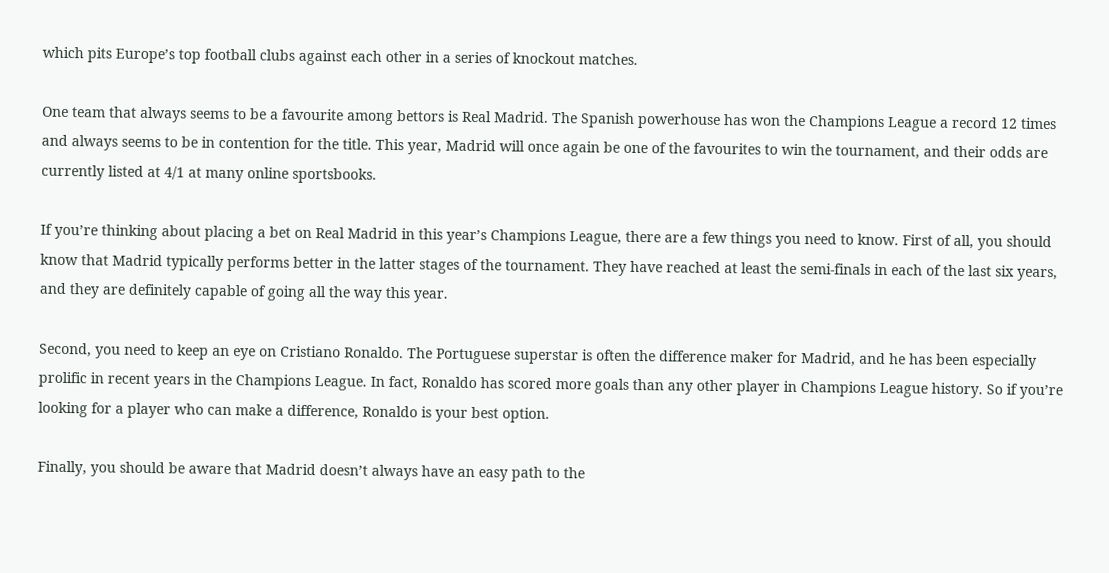which pits Europe’s top football clubs against each other in a series of knockout matches.

One team that always seems to be a favourite among bettors is Real Madrid. The Spanish powerhouse has won the Champions League a record 12 times and always seems to be in contention for the title. This year, Madrid will once again be one of the favourites to win the tournament, and their odds are currently listed at 4/1 at many online sportsbooks.

If you’re thinking about placing a bet on Real Madrid in this year’s Champions League, there are a few things you need to know. First of all, you should know that Madrid typically performs better in the latter stages of the tournament. They have reached at least the semi-finals in each of the last six years, and they are definitely capable of going all the way this year.

Second, you need to keep an eye on Cristiano Ronaldo. The Portuguese superstar is often the difference maker for Madrid, and he has been especially prolific in recent years in the Champions League. In fact, Ronaldo has scored more goals than any other player in Champions League history. So if you’re looking for a player who can make a difference, Ronaldo is your best option.

Finally, you should be aware that Madrid doesn’t always have an easy path to the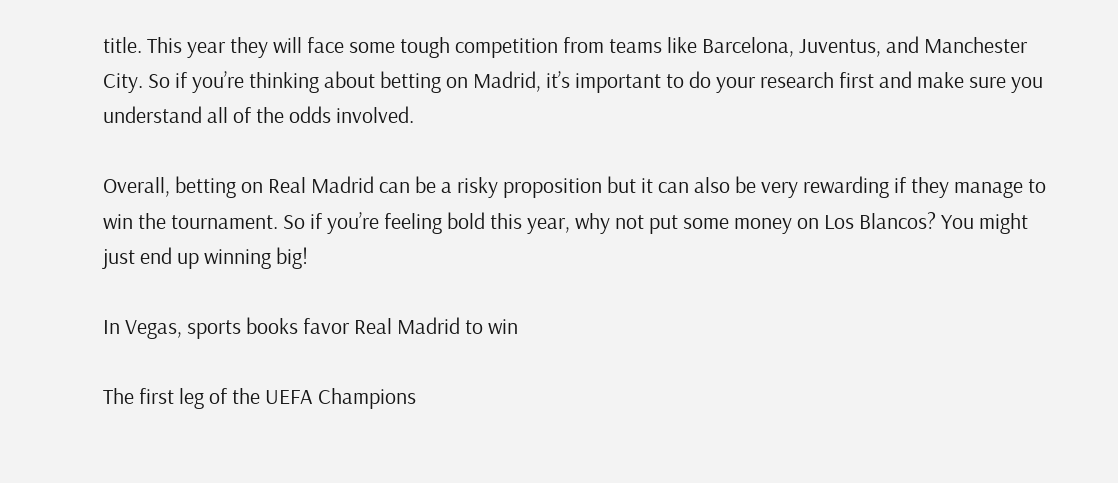title. This year they will face some tough competition from teams like Barcelona, Juventus, and Manchester City. So if you’re thinking about betting on Madrid, it’s important to do your research first and make sure you understand all of the odds involved.

Overall, betting on Real Madrid can be a risky proposition but it can also be very rewarding if they manage to win the tournament. So if you’re feeling bold this year, why not put some money on Los Blancos? You might just end up winning big!

In Vegas, sports books favor Real Madrid to win

The first leg of the UEFA Champions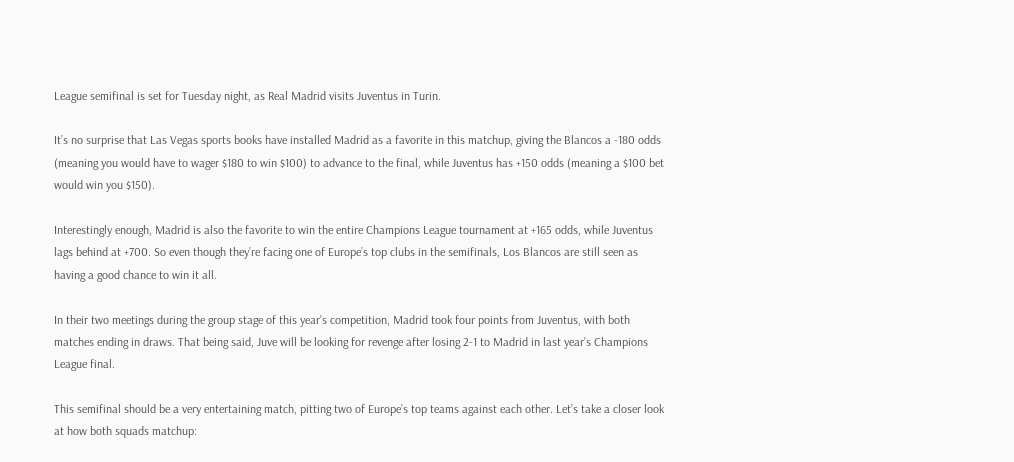League semifinal is set for Tuesday night, as Real Madrid visits Juventus in Turin.

It’s no surprise that Las Vegas sports books have installed Madrid as a favorite in this matchup, giving the Blancos a -180 odds (meaning you would have to wager $180 to win $100) to advance to the final, while Juventus has +150 odds (meaning a $100 bet would win you $150).

Interestingly enough, Madrid is also the favorite to win the entire Champions League tournament at +165 odds, while Juventus lags behind at +700. So even though they’re facing one of Europe’s top clubs in the semifinals, Los Blancos are still seen as having a good chance to win it all.

In their two meetings during the group stage of this year’s competition, Madrid took four points from Juventus, with both matches ending in draws. That being said, Juve will be looking for revenge after losing 2-1 to Madrid in last year’s Champions League final.

This semifinal should be a very entertaining match, pitting two of Europe’s top teams against each other. Let’s take a closer look at how both squads matchup: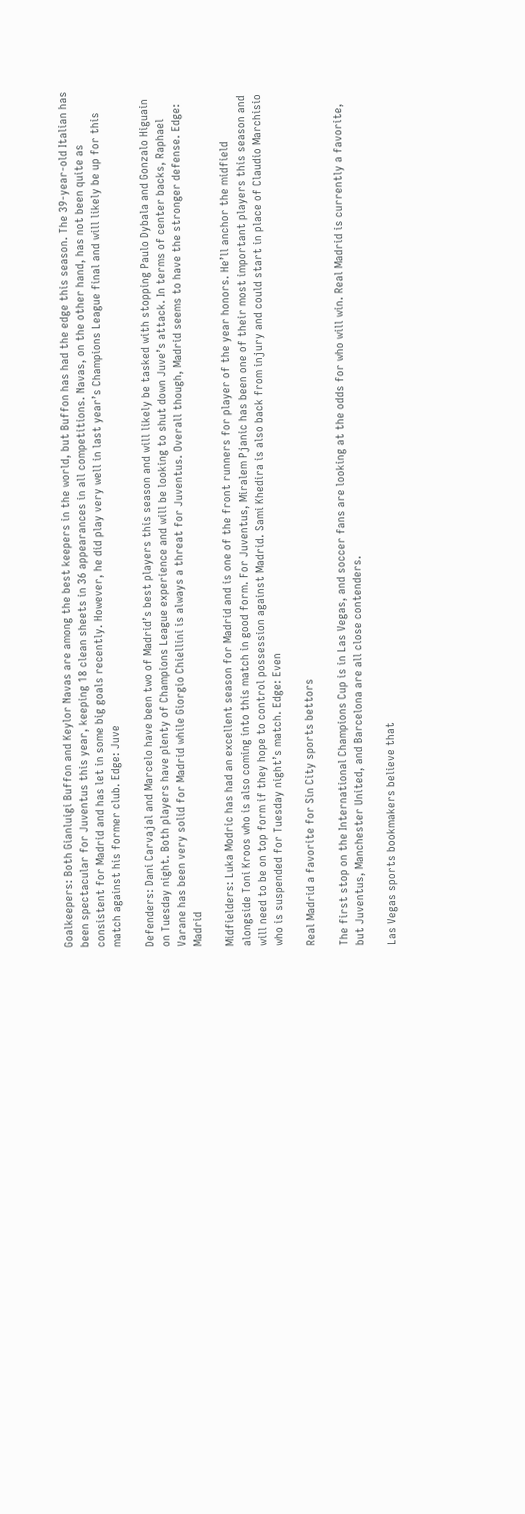Goalkeepers: Both Gianluigi Buffon and Keylor Navas are among the best keepers in the world, but Buffon has had the edge this season. The 39-year-old Italian has been spectacular for Juventus this year, keeping 18 clean sheets in 36 appearances in all competitions. Navas, on the other hand, has not been quite as consistent for Madrid and has let in some big goals recently. However, he did play very well in last year’s Champions League final and will likely be up for this match against his former club. Edge: Juve

Defenders: Dani Carvajal and Marcelo have been two of Madrid’s best players this season and will likely be tasked with stopping Paulo Dybala and Gonzalo Higuain on Tuesday night. Both players have plenty of Champions League experience and will be looking to shut down Juve’s attack. In terms of center backs, Raphael Varane has been very solid for Madrid while Giorgio Chiellini is always a threat for Juventus. Overall though, Madrid seems to have the stronger defense. Edge: Madrid

Midfielders: Luka Modric has had an excellent season for Madrid and is one of the front runners for player of the year honors. He’ll anchor the midfield alongside Toni Kroos who is also coming into this match in good form. For Juventus, Miralem Pjanic has been one of their most important players this season and will need to be on top form if they hope to control possession against Madrid. Sami Khedira is also back from injury and could start in place of Claudio Marchisio who is suspended for Tuesday night’s match. Edge: Even

Real Madrid a favorite for Sin City sports bettors

The first stop on the International Champions Cup is in Las Vegas, and soccer fans are looking at the odds for who will win. Real Madrid is currently a favorite, but Juventus, Manchester United, and Barcelona are all close contenders.

Las Vegas sports bookmakers believe that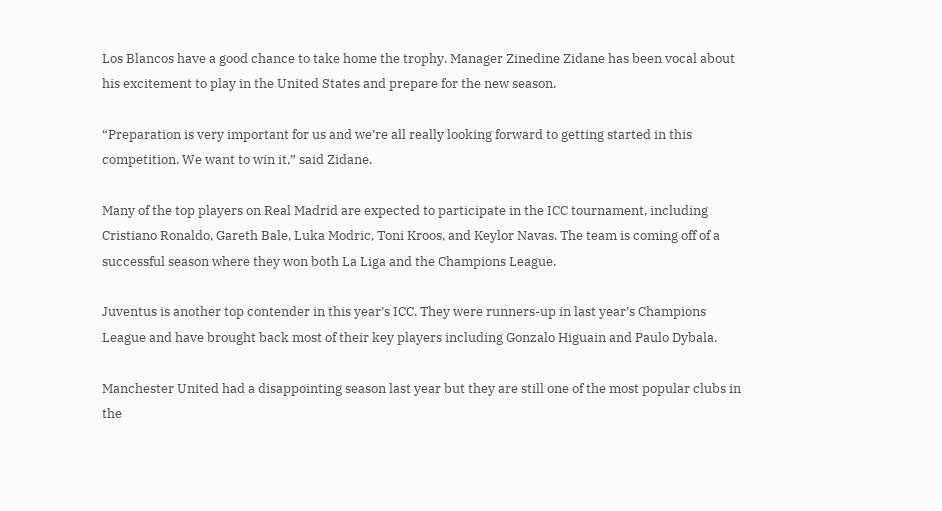Los Blancos have a good chance to take home the trophy. Manager Zinedine Zidane has been vocal about his excitement to play in the United States and prepare for the new season.

“Preparation is very important for us and we’re all really looking forward to getting started in this competition. We want to win it,” said Zidane.

Many of the top players on Real Madrid are expected to participate in the ICC tournament, including Cristiano Ronaldo, Gareth Bale, Luka Modric, Toni Kroos, and Keylor Navas. The team is coming off of a successful season where they won both La Liga and the Champions League.

Juventus is another top contender in this year’s ICC. They were runners-up in last year’s Champions League and have brought back most of their key players including Gonzalo Higuain and Paulo Dybala.

Manchester United had a disappointing season last year but they are still one of the most popular clubs in the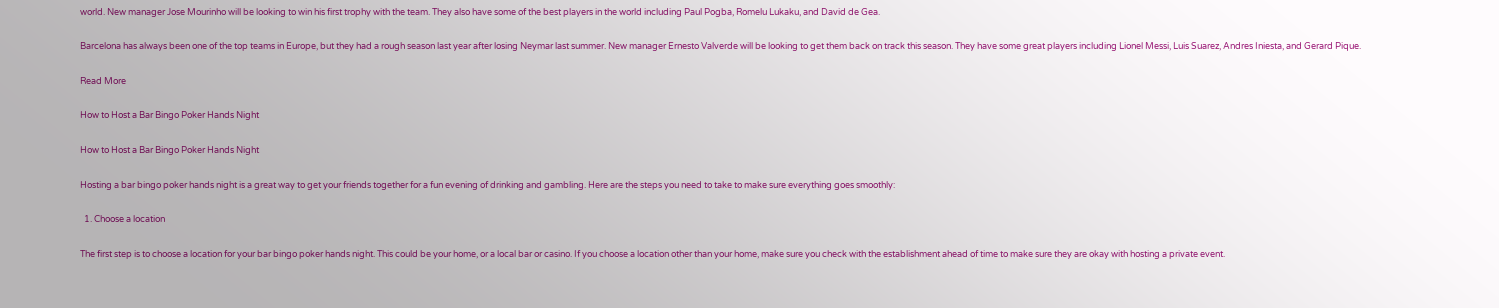world. New manager Jose Mourinho will be looking to win his first trophy with the team. They also have some of the best players in the world including Paul Pogba, Romelu Lukaku, and David de Gea.

Barcelona has always been one of the top teams in Europe, but they had a rough season last year after losing Neymar last summer. New manager Ernesto Valverde will be looking to get them back on track this season. They have some great players including Lionel Messi, Luis Suarez, Andres Iniesta, and Gerard Pique.

Read More

How to Host a Bar Bingo Poker Hands Night

How to Host a Bar Bingo Poker Hands Night

Hosting a bar bingo poker hands night is a great way to get your friends together for a fun evening of drinking and gambling. Here are the steps you need to take to make sure everything goes smoothly:

  1. Choose a location

The first step is to choose a location for your bar bingo poker hands night. This could be your home, or a local bar or casino. If you choose a location other than your home, make sure you check with the establishment ahead of time to make sure they are okay with hosting a private event.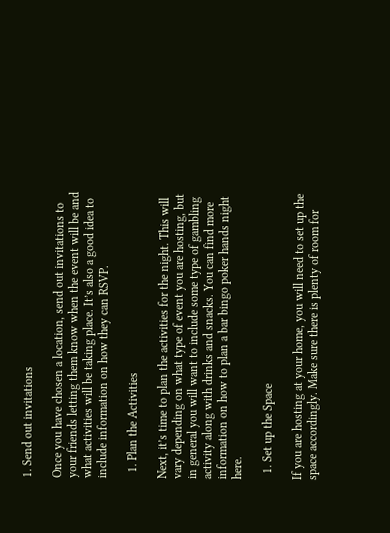1. Send out invitations

Once you have chosen a location, send out invitations to your friends letting them know when the event will be and what activities will be taking place. It’s also a good idea to include information on how they can RSVP.

  1. Plan the Activities

Next, it’s time to plan the activities for the night. This will vary depending on what type of event you are hosting, but in general you will want to include some type of gambling activity along with drinks and snacks. You can find more information on how to plan a bar bingo poker hands night here.

  1. Set up the Space

If you are hosting at your home, you will need to set up the space accordingly. Make sure there is plenty of room for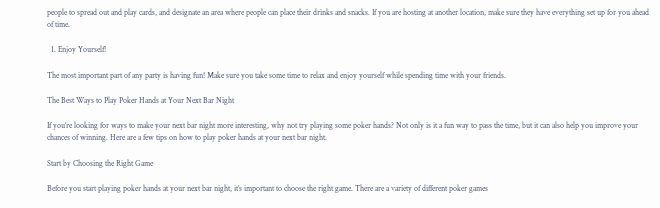people to spread out and play cards, and designate an area where people can place their drinks and snacks. If you are hosting at another location, make sure they have everything set up for you ahead of time.

  1. Enjoy Yourself!

The most important part of any party is having fun! Make sure you take some time to relax and enjoy yourself while spending time with your friends.

The Best Ways to Play Poker Hands at Your Next Bar Night

If you’re looking for ways to make your next bar night more interesting, why not try playing some poker hands? Not only is it a fun way to pass the time, but it can also help you improve your chances of winning. Here are a few tips on how to play poker hands at your next bar night.

Start by Choosing the Right Game

Before you start playing poker hands at your next bar night, it’s important to choose the right game. There are a variety of different poker games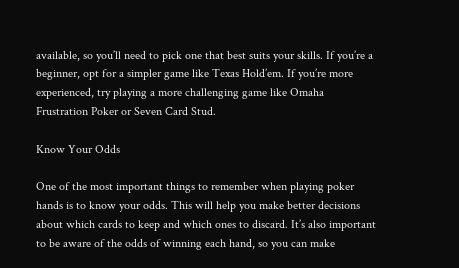available, so you’ll need to pick one that best suits your skills. If you’re a beginner, opt for a simpler game like Texas Hold’em. If you’re more experienced, try playing a more challenging game like Omaha Frustration Poker or Seven Card Stud.

Know Your Odds

One of the most important things to remember when playing poker hands is to know your odds. This will help you make better decisions about which cards to keep and which ones to discard. It’s also important to be aware of the odds of winning each hand, so you can make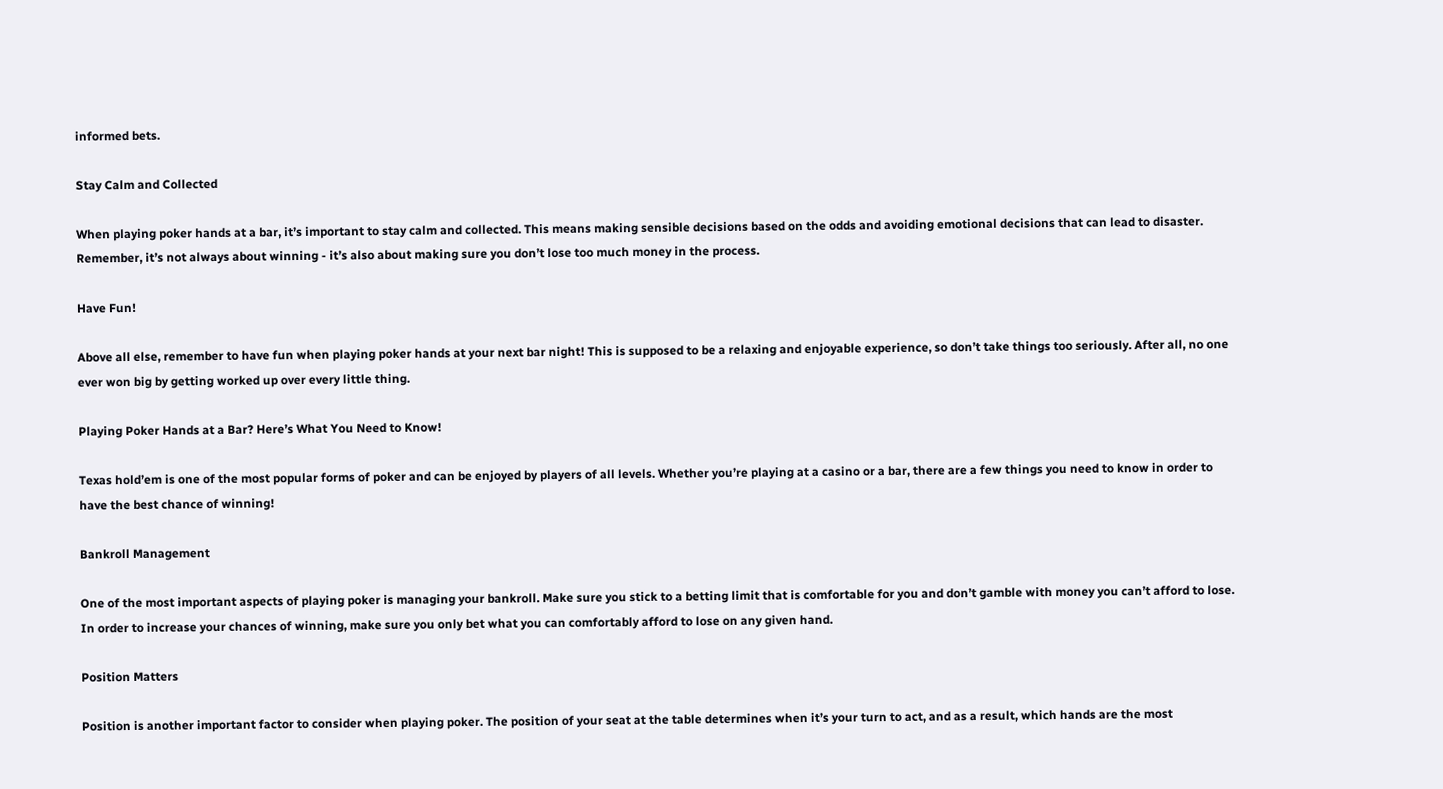informed bets.

Stay Calm and Collected

When playing poker hands at a bar, it’s important to stay calm and collected. This means making sensible decisions based on the odds and avoiding emotional decisions that can lead to disaster. Remember, it’s not always about winning - it’s also about making sure you don’t lose too much money in the process.

Have Fun!

Above all else, remember to have fun when playing poker hands at your next bar night! This is supposed to be a relaxing and enjoyable experience, so don’t take things too seriously. After all, no one ever won big by getting worked up over every little thing.

Playing Poker Hands at a Bar? Here’s What You Need to Know!

Texas hold’em is one of the most popular forms of poker and can be enjoyed by players of all levels. Whether you’re playing at a casino or a bar, there are a few things you need to know in order to have the best chance of winning!

Bankroll Management

One of the most important aspects of playing poker is managing your bankroll. Make sure you stick to a betting limit that is comfortable for you and don’t gamble with money you can’t afford to lose. In order to increase your chances of winning, make sure you only bet what you can comfortably afford to lose on any given hand.

Position Matters

Position is another important factor to consider when playing poker. The position of your seat at the table determines when it’s your turn to act, and as a result, which hands are the most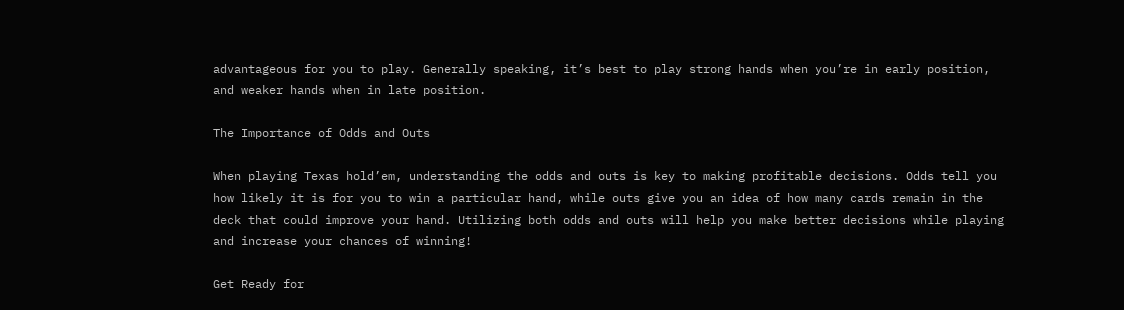advantageous for you to play. Generally speaking, it’s best to play strong hands when you’re in early position, and weaker hands when in late position.

The Importance of Odds and Outs

When playing Texas hold’em, understanding the odds and outs is key to making profitable decisions. Odds tell you how likely it is for you to win a particular hand, while outs give you an idea of how many cards remain in the deck that could improve your hand. Utilizing both odds and outs will help you make better decisions while playing and increase your chances of winning!

Get Ready for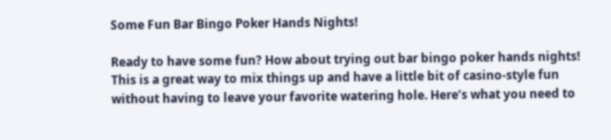Some Fun Bar Bingo Poker Hands Nights!

Ready to have some fun? How about trying out bar bingo poker hands nights! This is a great way to mix things up and have a little bit of casino-style fun without having to leave your favorite watering hole. Here’s what you need to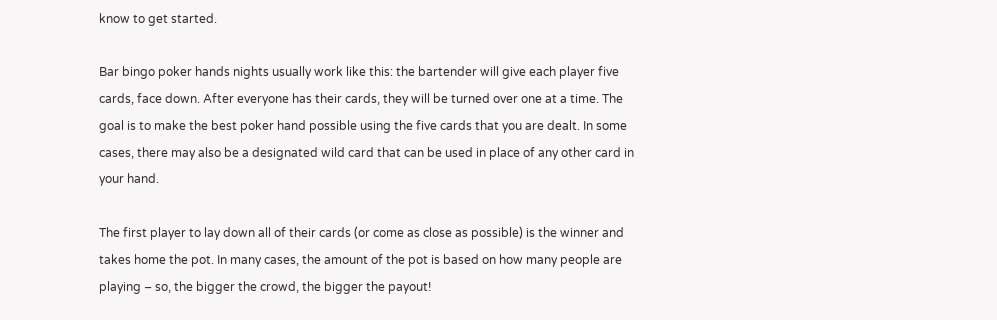know to get started.

Bar bingo poker hands nights usually work like this: the bartender will give each player five cards, face down. After everyone has their cards, they will be turned over one at a time. The goal is to make the best poker hand possible using the five cards that you are dealt. In some cases, there may also be a designated wild card that can be used in place of any other card in your hand.

The first player to lay down all of their cards (or come as close as possible) is the winner and takes home the pot. In many cases, the amount of the pot is based on how many people are playing – so, the bigger the crowd, the bigger the payout!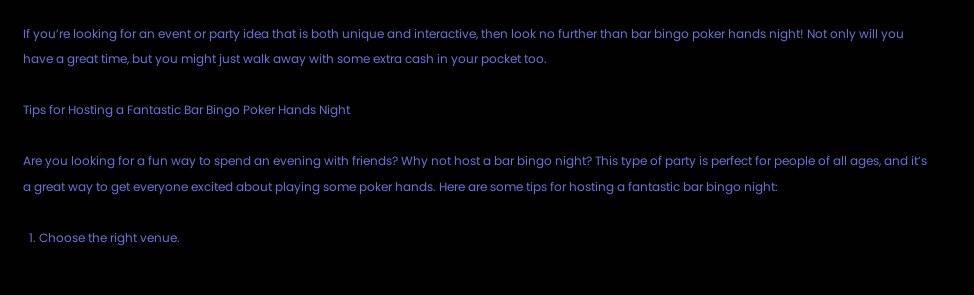If you’re looking for an event or party idea that is both unique and interactive, then look no further than bar bingo poker hands night! Not only will you have a great time, but you might just walk away with some extra cash in your pocket too.

Tips for Hosting a Fantastic Bar Bingo Poker Hands Night

Are you looking for a fun way to spend an evening with friends? Why not host a bar bingo night? This type of party is perfect for people of all ages, and it’s a great way to get everyone excited about playing some poker hands. Here are some tips for hosting a fantastic bar bingo night:

  1. Choose the right venue.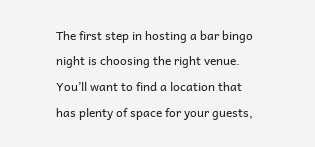The first step in hosting a bar bingo night is choosing the right venue. You’ll want to find a location that has plenty of space for your guests,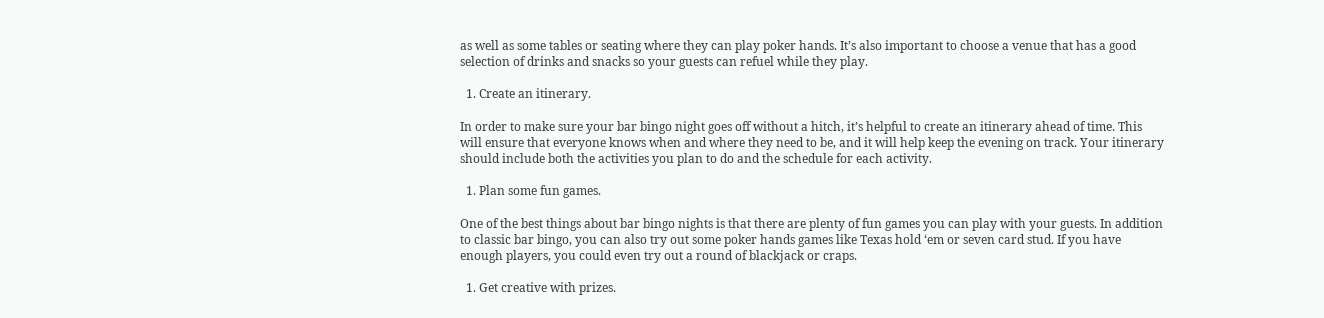as well as some tables or seating where they can play poker hands. It’s also important to choose a venue that has a good selection of drinks and snacks so your guests can refuel while they play.

  1. Create an itinerary.

In order to make sure your bar bingo night goes off without a hitch, it’s helpful to create an itinerary ahead of time. This will ensure that everyone knows when and where they need to be, and it will help keep the evening on track. Your itinerary should include both the activities you plan to do and the schedule for each activity.

  1. Plan some fun games.

One of the best things about bar bingo nights is that there are plenty of fun games you can play with your guests. In addition to classic bar bingo, you can also try out some poker hands games like Texas hold ‘em or seven card stud. If you have enough players, you could even try out a round of blackjack or craps.

  1. Get creative with prizes.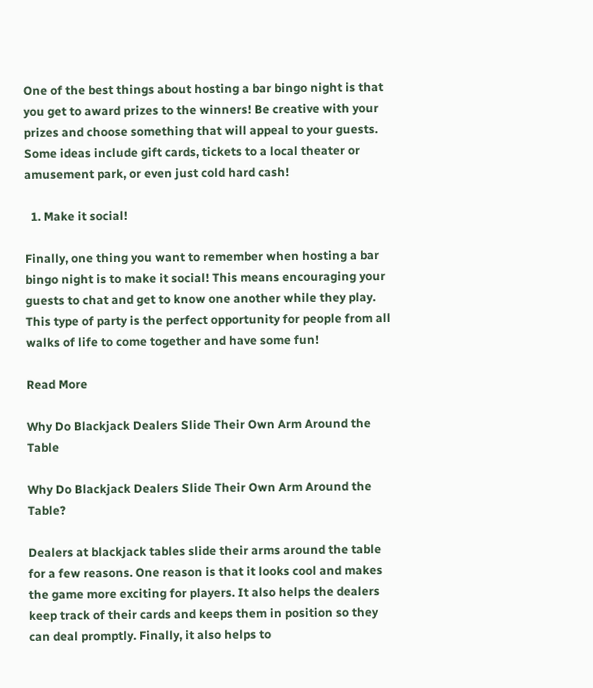One of the best things about hosting a bar bingo night is that you get to award prizes to the winners! Be creative with your prizes and choose something that will appeal to your guests. Some ideas include gift cards, tickets to a local theater or amusement park, or even just cold hard cash!

  1. Make it social!

Finally, one thing you want to remember when hosting a bar bingo night is to make it social! This means encouraging your guests to chat and get to know one another while they play. This type of party is the perfect opportunity for people from all walks of life to come together and have some fun!

Read More

Why Do Blackjack Dealers Slide Their Own Arm Around the Table

Why Do Blackjack Dealers Slide Their Own Arm Around the Table?

Dealers at blackjack tables slide their arms around the table for a few reasons. One reason is that it looks cool and makes the game more exciting for players. It also helps the dealers keep track of their cards and keeps them in position so they can deal promptly. Finally, it also helps to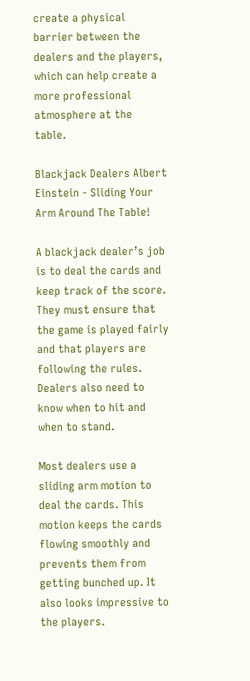create a physical barrier between the dealers and the players, which can help create a more professional atmosphere at the table.

Blackjack Dealers Albert Einstein - Sliding Your Arm Around The Table!

A blackjack dealer’s job is to deal the cards and keep track of the score. They must ensure that the game is played fairly and that players are following the rules. Dealers also need to know when to hit and when to stand.

Most dealers use a sliding arm motion to deal the cards. This motion keeps the cards flowing smoothly and prevents them from getting bunched up. It also looks impressive to the players.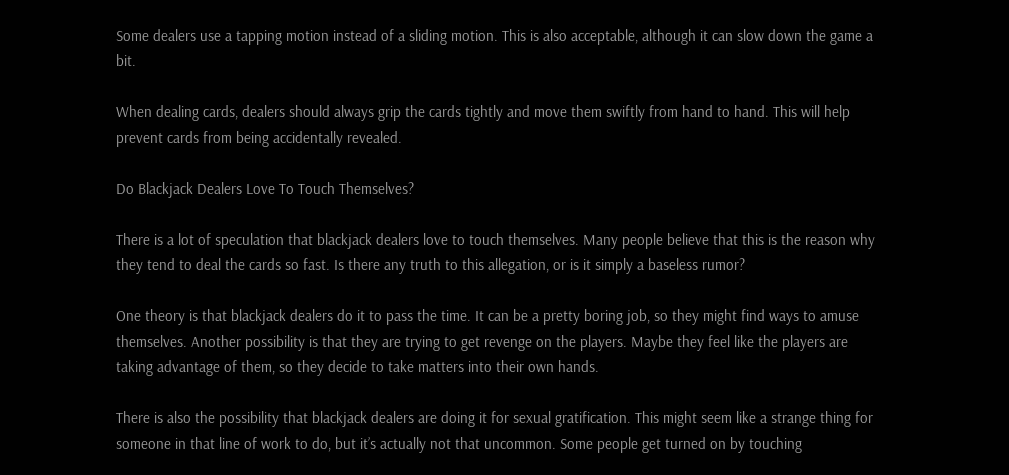Some dealers use a tapping motion instead of a sliding motion. This is also acceptable, although it can slow down the game a bit.

When dealing cards, dealers should always grip the cards tightly and move them swiftly from hand to hand. This will help prevent cards from being accidentally revealed.

Do Blackjack Dealers Love To Touch Themselves?

There is a lot of speculation that blackjack dealers love to touch themselves. Many people believe that this is the reason why they tend to deal the cards so fast. Is there any truth to this allegation, or is it simply a baseless rumor?

One theory is that blackjack dealers do it to pass the time. It can be a pretty boring job, so they might find ways to amuse themselves. Another possibility is that they are trying to get revenge on the players. Maybe they feel like the players are taking advantage of them, so they decide to take matters into their own hands.

There is also the possibility that blackjack dealers are doing it for sexual gratification. This might seem like a strange thing for someone in that line of work to do, but it’s actually not that uncommon. Some people get turned on by touching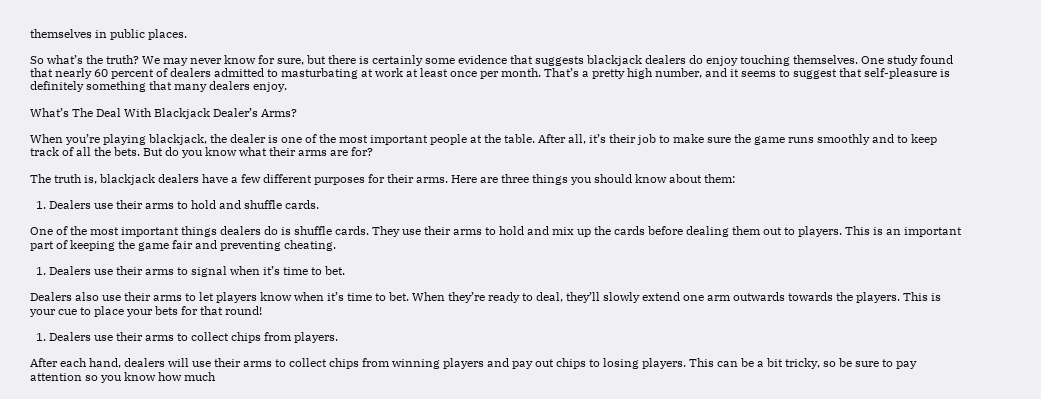themselves in public places.

So what’s the truth? We may never know for sure, but there is certainly some evidence that suggests blackjack dealers do enjoy touching themselves. One study found that nearly 60 percent of dealers admitted to masturbating at work at least once per month. That’s a pretty high number, and it seems to suggest that self-pleasure is definitely something that many dealers enjoy.

What’s The Deal With Blackjack Dealer’s Arms?

When you’re playing blackjack, the dealer is one of the most important people at the table. After all, it’s their job to make sure the game runs smoothly and to keep track of all the bets. But do you know what their arms are for?

The truth is, blackjack dealers have a few different purposes for their arms. Here are three things you should know about them:

  1. Dealers use their arms to hold and shuffle cards.

One of the most important things dealers do is shuffle cards. They use their arms to hold and mix up the cards before dealing them out to players. This is an important part of keeping the game fair and preventing cheating.

  1. Dealers use their arms to signal when it’s time to bet.

Dealers also use their arms to let players know when it’s time to bet. When they’re ready to deal, they’ll slowly extend one arm outwards towards the players. This is your cue to place your bets for that round!

  1. Dealers use their arms to collect chips from players.

After each hand, dealers will use their arms to collect chips from winning players and pay out chips to losing players. This can be a bit tricky, so be sure to pay attention so you know how much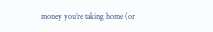money you’re taking home (or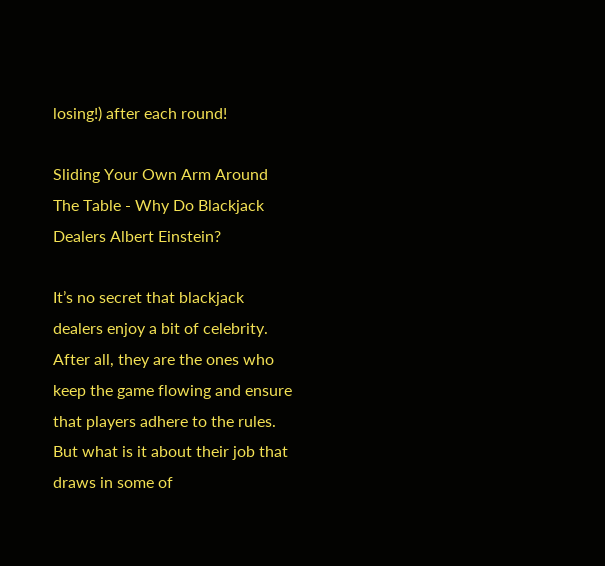losing!) after each round!

Sliding Your Own Arm Around The Table - Why Do Blackjack Dealers Albert Einstein?

It’s no secret that blackjack dealers enjoy a bit of celebrity. After all, they are the ones who keep the game flowing and ensure that players adhere to the rules. But what is it about their job that draws in some of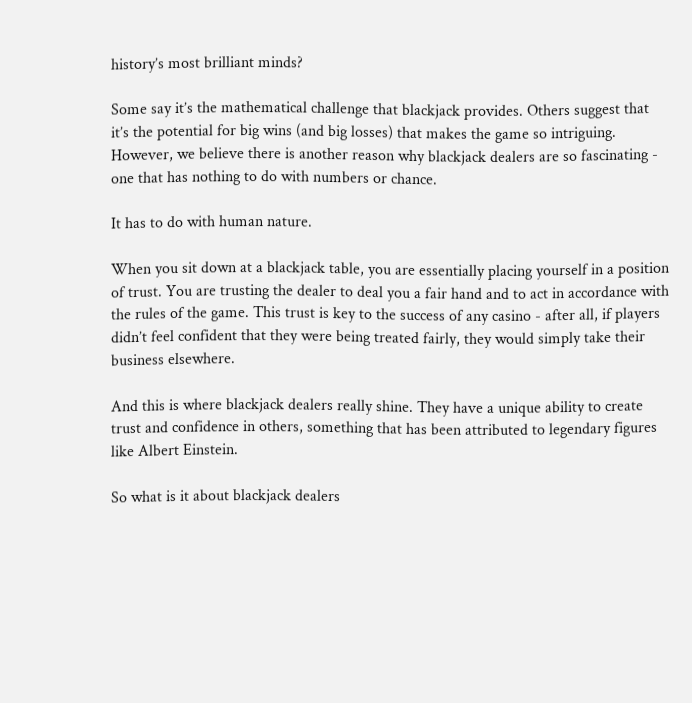history’s most brilliant minds?

Some say it’s the mathematical challenge that blackjack provides. Others suggest that it’s the potential for big wins (and big losses) that makes the game so intriguing. However, we believe there is another reason why blackjack dealers are so fascinating - one that has nothing to do with numbers or chance.

It has to do with human nature.

When you sit down at a blackjack table, you are essentially placing yourself in a position of trust. You are trusting the dealer to deal you a fair hand and to act in accordance with the rules of the game. This trust is key to the success of any casino - after all, if players didn’t feel confident that they were being treated fairly, they would simply take their business elsewhere.

And this is where blackjack dealers really shine. They have a unique ability to create trust and confidence in others, something that has been attributed to legendary figures like Albert Einstein.

So what is it about blackjack dealers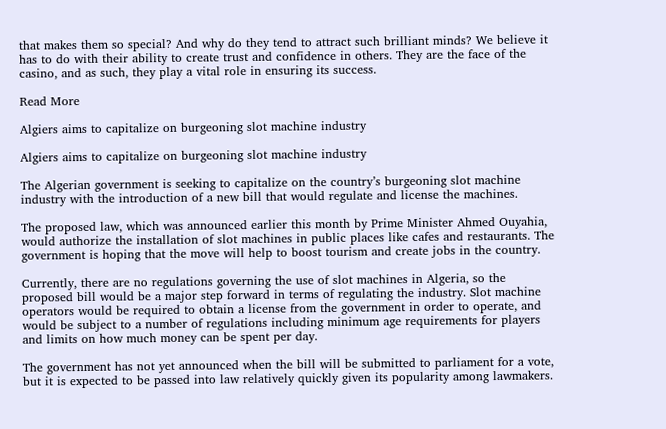that makes them so special? And why do they tend to attract such brilliant minds? We believe it has to do with their ability to create trust and confidence in others. They are the face of the casino, and as such, they play a vital role in ensuring its success.

Read More

Algiers aims to capitalize on burgeoning slot machine industry

Algiers aims to capitalize on burgeoning slot machine industry

The Algerian government is seeking to capitalize on the country’s burgeoning slot machine industry with the introduction of a new bill that would regulate and license the machines.

The proposed law, which was announced earlier this month by Prime Minister Ahmed Ouyahia, would authorize the installation of slot machines in public places like cafes and restaurants. The government is hoping that the move will help to boost tourism and create jobs in the country.

Currently, there are no regulations governing the use of slot machines in Algeria, so the proposed bill would be a major step forward in terms of regulating the industry. Slot machine operators would be required to obtain a license from the government in order to operate, and would be subject to a number of regulations including minimum age requirements for players and limits on how much money can be spent per day.

The government has not yet announced when the bill will be submitted to parliament for a vote, but it is expected to be passed into law relatively quickly given its popularity among lawmakers.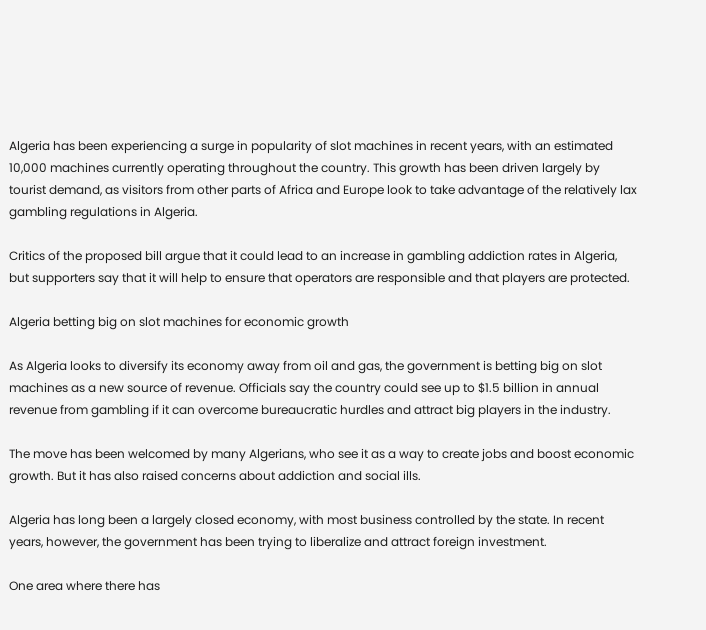Algeria has been experiencing a surge in popularity of slot machines in recent years, with an estimated 10,000 machines currently operating throughout the country. This growth has been driven largely by tourist demand, as visitors from other parts of Africa and Europe look to take advantage of the relatively lax gambling regulations in Algeria.

Critics of the proposed bill argue that it could lead to an increase in gambling addiction rates in Algeria, but supporters say that it will help to ensure that operators are responsible and that players are protected.

Algeria betting big on slot machines for economic growth

As Algeria looks to diversify its economy away from oil and gas, the government is betting big on slot machines as a new source of revenue. Officials say the country could see up to $1.5 billion in annual revenue from gambling if it can overcome bureaucratic hurdles and attract big players in the industry.

The move has been welcomed by many Algerians, who see it as a way to create jobs and boost economic growth. But it has also raised concerns about addiction and social ills.

Algeria has long been a largely closed economy, with most business controlled by the state. In recent years, however, the government has been trying to liberalize and attract foreign investment.

One area where there has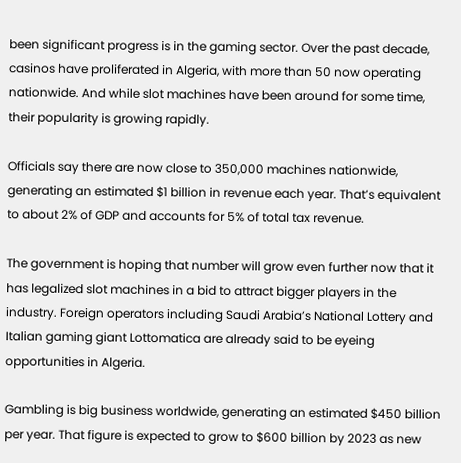been significant progress is in the gaming sector. Over the past decade, casinos have proliferated in Algeria, with more than 50 now operating nationwide. And while slot machines have been around for some time, their popularity is growing rapidly.

Officials say there are now close to 350,000 machines nationwide, generating an estimated $1 billion in revenue each year. That’s equivalent to about 2% of GDP and accounts for 5% of total tax revenue.

The government is hoping that number will grow even further now that it has legalized slot machines in a bid to attract bigger players in the industry. Foreign operators including Saudi Arabia’s National Lottery and Italian gaming giant Lottomatica are already said to be eyeing opportunities in Algeria.

Gambling is big business worldwide, generating an estimated $450 billion per year. That figure is expected to grow to $600 billion by 2023 as new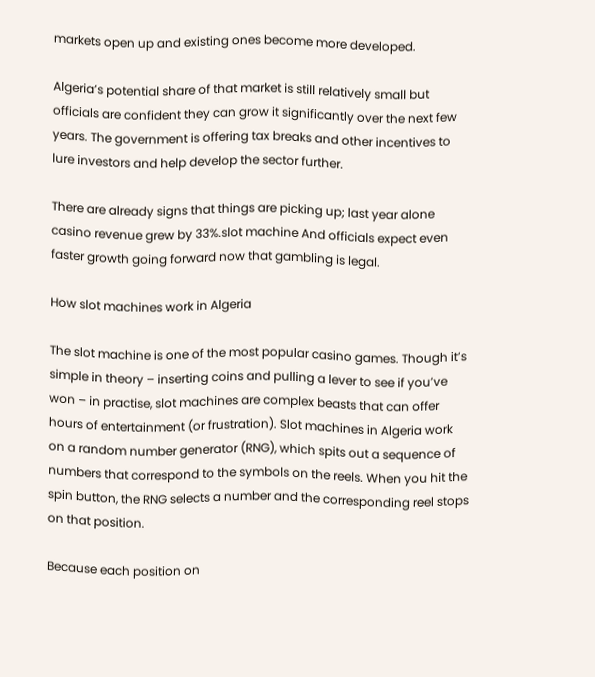markets open up and existing ones become more developed.

Algeria’s potential share of that market is still relatively small but officials are confident they can grow it significantly over the next few years. The government is offering tax breaks and other incentives to lure investors and help develop the sector further.

There are already signs that things are picking up; last year alone casino revenue grew by 33%.slot machine And officials expect even faster growth going forward now that gambling is legal.

How slot machines work in Algeria

The slot machine is one of the most popular casino games. Though it’s simple in theory – inserting coins and pulling a lever to see if you’ve won – in practise, slot machines are complex beasts that can offer hours of entertainment (or frustration). Slot machines in Algeria work on a random number generator (RNG), which spits out a sequence of numbers that correspond to the symbols on the reels. When you hit the spin button, the RNG selects a number and the corresponding reel stops on that position.

Because each position on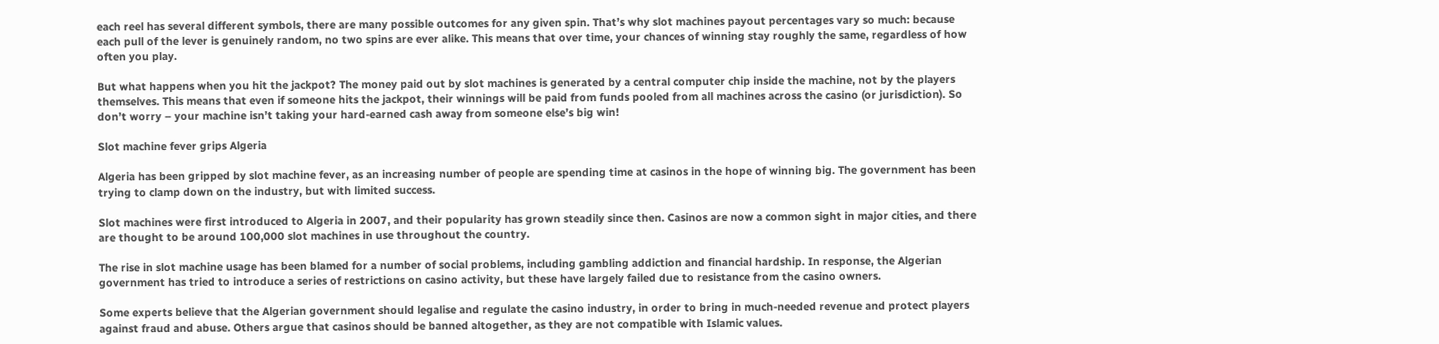each reel has several different symbols, there are many possible outcomes for any given spin. That’s why slot machines payout percentages vary so much: because each pull of the lever is genuinely random, no two spins are ever alike. This means that over time, your chances of winning stay roughly the same, regardless of how often you play.

But what happens when you hit the jackpot? The money paid out by slot machines is generated by a central computer chip inside the machine, not by the players themselves. This means that even if someone hits the jackpot, their winnings will be paid from funds pooled from all machines across the casino (or jurisdiction). So don’t worry – your machine isn’t taking your hard-earned cash away from someone else’s big win!

Slot machine fever grips Algeria

Algeria has been gripped by slot machine fever, as an increasing number of people are spending time at casinos in the hope of winning big. The government has been trying to clamp down on the industry, but with limited success.

Slot machines were first introduced to Algeria in 2007, and their popularity has grown steadily since then. Casinos are now a common sight in major cities, and there are thought to be around 100,000 slot machines in use throughout the country.

The rise in slot machine usage has been blamed for a number of social problems, including gambling addiction and financial hardship. In response, the Algerian government has tried to introduce a series of restrictions on casino activity, but these have largely failed due to resistance from the casino owners.

Some experts believe that the Algerian government should legalise and regulate the casino industry, in order to bring in much-needed revenue and protect players against fraud and abuse. Others argue that casinos should be banned altogether, as they are not compatible with Islamic values.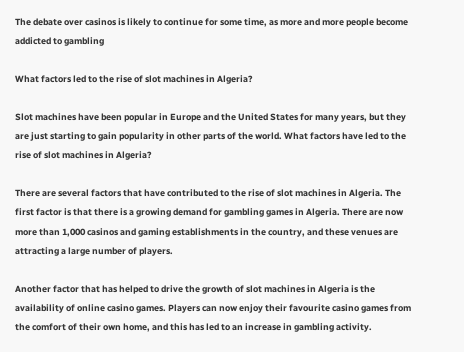The debate over casinos is likely to continue for some time, as more and more people become addicted to gambling

What factors led to the rise of slot machines in Algeria?

Slot machines have been popular in Europe and the United States for many years, but they are just starting to gain popularity in other parts of the world. What factors have led to the rise of slot machines in Algeria?

There are several factors that have contributed to the rise of slot machines in Algeria. The first factor is that there is a growing demand for gambling games in Algeria. There are now more than 1,000 casinos and gaming establishments in the country, and these venues are attracting a large number of players.

Another factor that has helped to drive the growth of slot machines in Algeria is the availability of online casino games. Players can now enjoy their favourite casino games from the comfort of their own home, and this has led to an increase in gambling activity.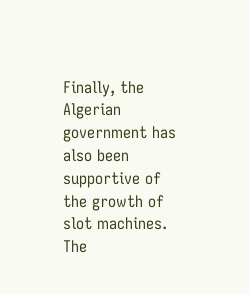Finally, the Algerian government has also been supportive of the growth of slot machines. The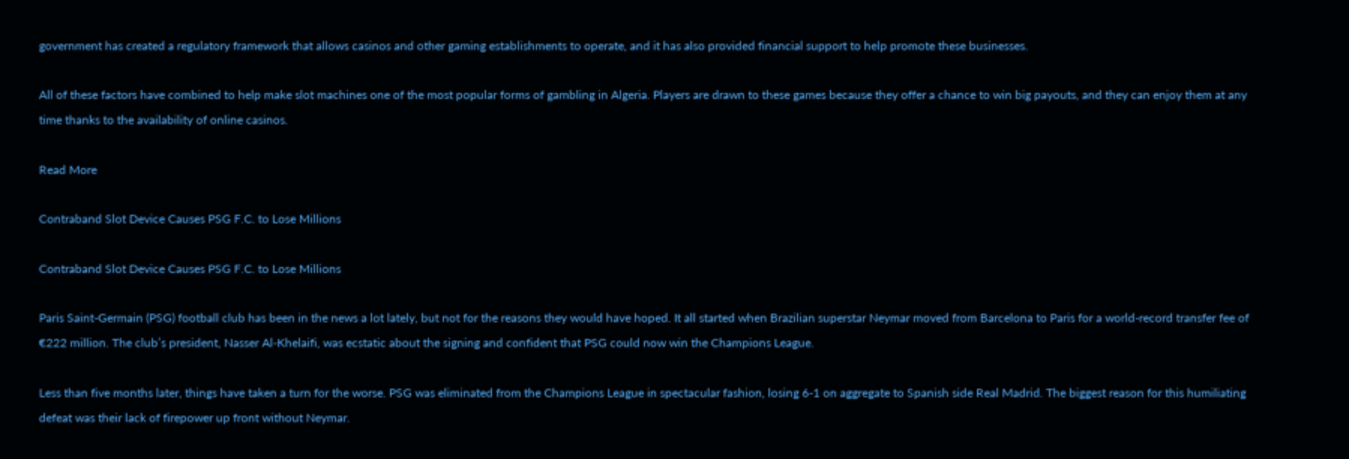government has created a regulatory framework that allows casinos and other gaming establishments to operate, and it has also provided financial support to help promote these businesses.

All of these factors have combined to help make slot machines one of the most popular forms of gambling in Algeria. Players are drawn to these games because they offer a chance to win big payouts, and they can enjoy them at any time thanks to the availability of online casinos.

Read More

Contraband Slot Device Causes PSG F.C. to Lose Millions

Contraband Slot Device Causes PSG F.C. to Lose Millions

Paris Saint-Germain (PSG) football club has been in the news a lot lately, but not for the reasons they would have hoped. It all started when Brazilian superstar Neymar moved from Barcelona to Paris for a world-record transfer fee of €222 million. The club’s president, Nasser Al-Khelaifi, was ecstatic about the signing and confident that PSG could now win the Champions League.

Less than five months later, things have taken a turn for the worse. PSG was eliminated from the Champions League in spectacular fashion, losing 6-1 on aggregate to Spanish side Real Madrid. The biggest reason for this humiliating defeat was their lack of firepower up front without Neymar.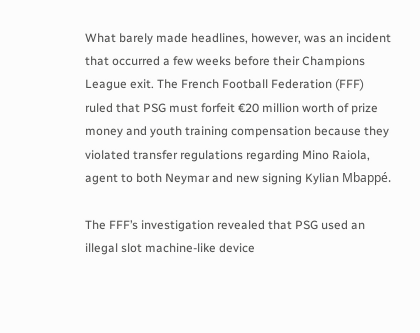What barely made headlines, however, was an incident that occurred a few weeks before their Champions League exit. The French Football Federation (FFF) ruled that PSG must forfeit €20 million worth of prize money and youth training compensation because they violated transfer regulations regarding Mino Raiola, agent to both Neymar and new signing Kylian Mbappé.

The FFF’s investigation revealed that PSG used an illegal slot machine-like device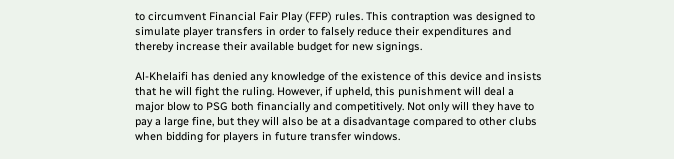to circumvent Financial Fair Play (FFP) rules. This contraption was designed to simulate player transfers in order to falsely reduce their expenditures and thereby increase their available budget for new signings.

Al-Khelaifi has denied any knowledge of the existence of this device and insists that he will fight the ruling. However, if upheld, this punishment will deal a major blow to PSG both financially and competitively. Not only will they have to pay a large fine, but they will also be at a disadvantage compared to other clubs when bidding for players in future transfer windows.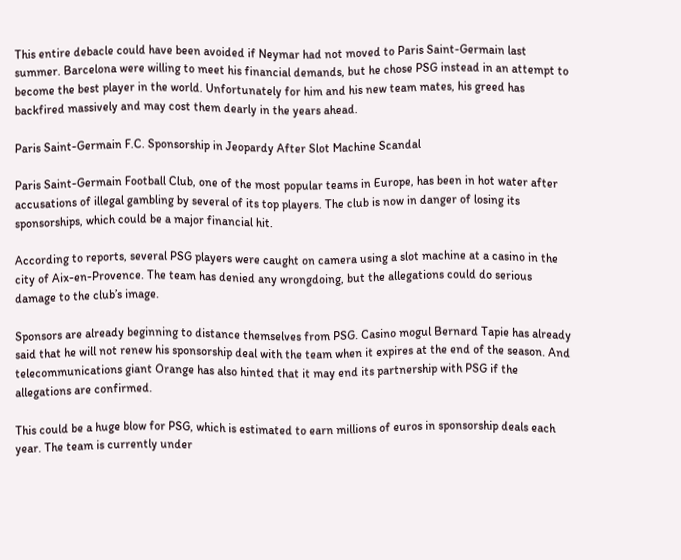This entire debacle could have been avoided if Neymar had not moved to Paris Saint-Germain last summer. Barcelona were willing to meet his financial demands, but he chose PSG instead in an attempt to become the best player in the world. Unfortunately for him and his new team mates, his greed has backfired massively and may cost them dearly in the years ahead.

Paris Saint-Germain F.C. Sponsorship in Jeopardy After Slot Machine Scandal

Paris Saint-Germain Football Club, one of the most popular teams in Europe, has been in hot water after accusations of illegal gambling by several of its top players. The club is now in danger of losing its sponsorships, which could be a major financial hit.

According to reports, several PSG players were caught on camera using a slot machine at a casino in the city of Aix-en-Provence. The team has denied any wrongdoing, but the allegations could do serious damage to the club’s image.

Sponsors are already beginning to distance themselves from PSG. Casino mogul Bernard Tapie has already said that he will not renew his sponsorship deal with the team when it expires at the end of the season. And telecommunications giant Orange has also hinted that it may end its partnership with PSG if the allegations are confirmed.

This could be a huge blow for PSG, which is estimated to earn millions of euros in sponsorship deals each year. The team is currently under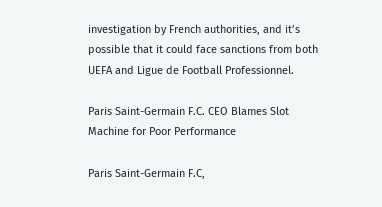investigation by French authorities, and it’s possible that it could face sanctions from both UEFA and Ligue de Football Professionnel.

Paris Saint-Germain F.C. CEO Blames Slot Machine for Poor Performance

Paris Saint-Germain F.C,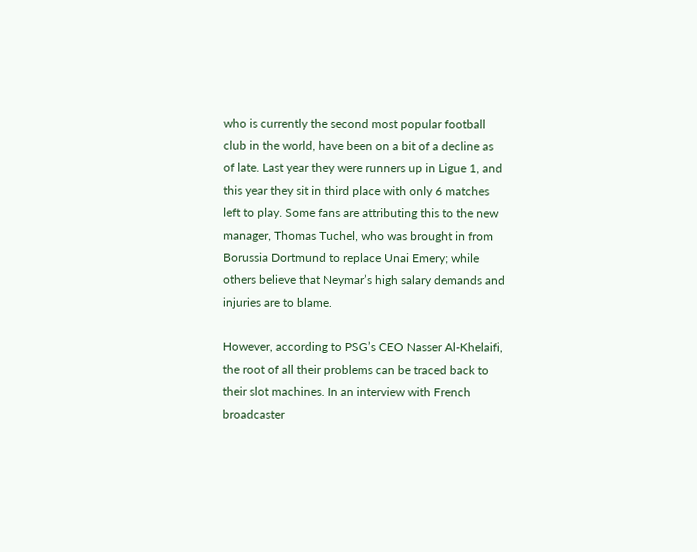who is currently the second most popular football club in the world, have been on a bit of a decline as of late. Last year they were runners up in Ligue 1, and this year they sit in third place with only 6 matches left to play. Some fans are attributing this to the new manager, Thomas Tuchel, who was brought in from Borussia Dortmund to replace Unai Emery; while others believe that Neymar’s high salary demands and injuries are to blame.

However, according to PSG’s CEO Nasser Al-Khelaifi, the root of all their problems can be traced back to their slot machines. In an interview with French broadcaster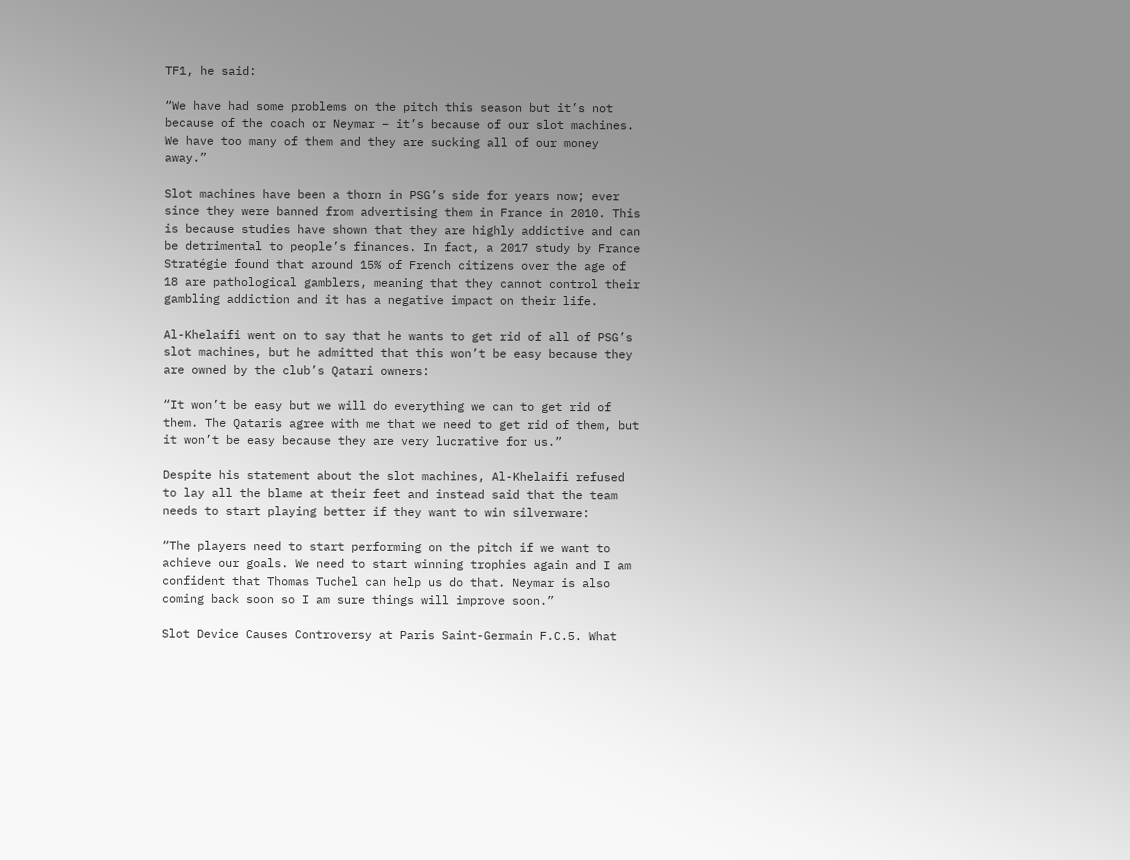TF1, he said:

“We have had some problems on the pitch this season but it’s not because of the coach or Neymar – it’s because of our slot machines. We have too many of them and they are sucking all of our money away.”

Slot machines have been a thorn in PSG’s side for years now; ever since they were banned from advertising them in France in 2010. This is because studies have shown that they are highly addictive and can be detrimental to people’s finances. In fact, a 2017 study by France Stratégie found that around 15% of French citizens over the age of 18 are pathological gamblers, meaning that they cannot control their gambling addiction and it has a negative impact on their life.

Al-Khelaifi went on to say that he wants to get rid of all of PSG’s slot machines, but he admitted that this won’t be easy because they are owned by the club’s Qatari owners:

“It won’t be easy but we will do everything we can to get rid of them. The Qataris agree with me that we need to get rid of them, but it won’t be easy because they are very lucrative for us.”

Despite his statement about the slot machines, Al-Khelaifi refused to lay all the blame at their feet and instead said that the team needs to start playing better if they want to win silverware:

“The players need to start performing on the pitch if we want to achieve our goals. We need to start winning trophies again and I am confident that Thomas Tuchel can help us do that. Neymar is also coming back soon so I am sure things will improve soon.”

Slot Device Causes Controversy at Paris Saint-Germain F.C.5. What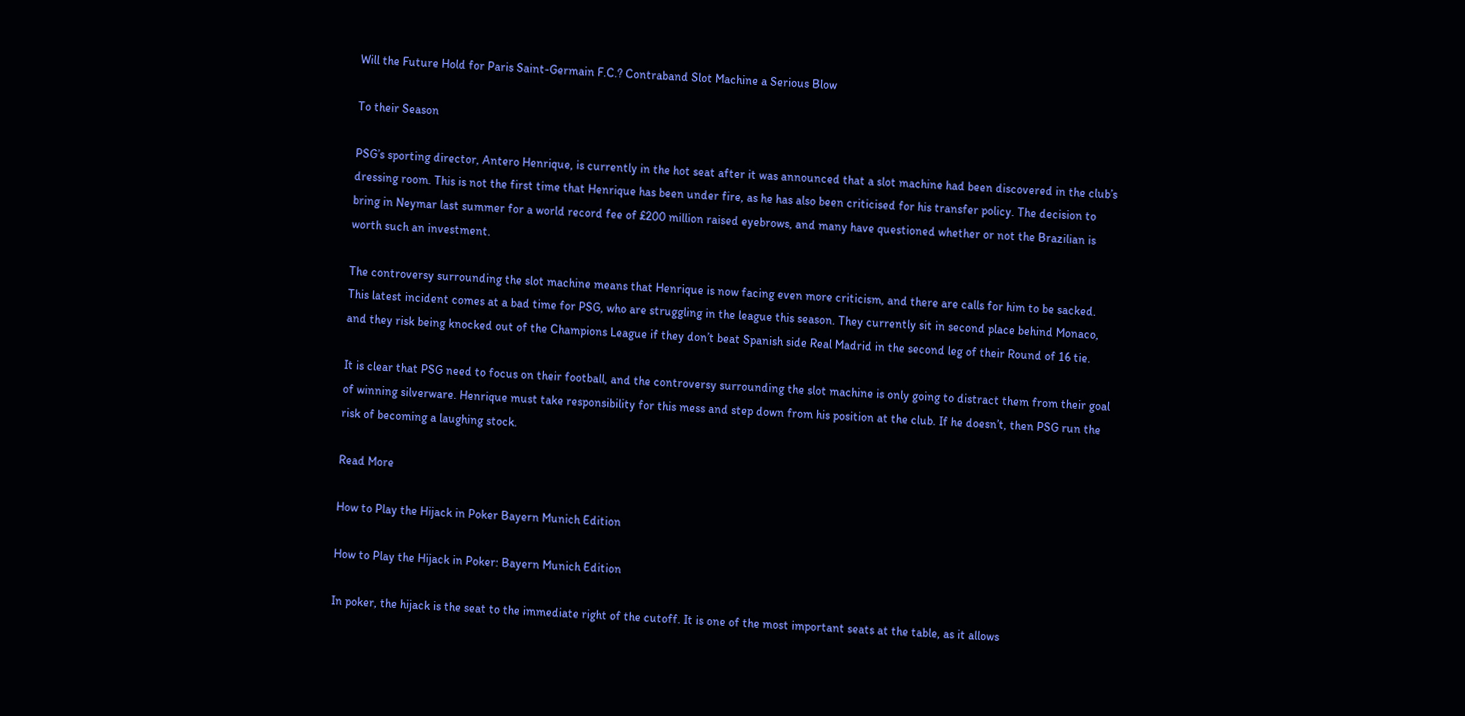Will the Future Hold for Paris Saint-Germain F.C.? Contraband Slot Machine a Serious Blow

To their Season

PSG’s sporting director, Antero Henrique, is currently in the hot seat after it was announced that a slot machine had been discovered in the club’s dressing room. This is not the first time that Henrique has been under fire, as he has also been criticised for his transfer policy. The decision to bring in Neymar last summer for a world record fee of £200 million raised eyebrows, and many have questioned whether or not the Brazilian is worth such an investment.

The controversy surrounding the slot machine means that Henrique is now facing even more criticism, and there are calls for him to be sacked. This latest incident comes at a bad time for PSG, who are struggling in the league this season. They currently sit in second place behind Monaco, and they risk being knocked out of the Champions League if they don’t beat Spanish side Real Madrid in the second leg of their Round of 16 tie.

It is clear that PSG need to focus on their football, and the controversy surrounding the slot machine is only going to distract them from their goal of winning silverware. Henrique must take responsibility for this mess and step down from his position at the club. If he doesn’t, then PSG run the risk of becoming a laughing stock.

Read More

How to Play the Hijack in Poker Bayern Munich Edition

How to Play the Hijack in Poker: Bayern Munich Edition

In poker, the hijack is the seat to the immediate right of the cutoff. It is one of the most important seats at the table, as it allows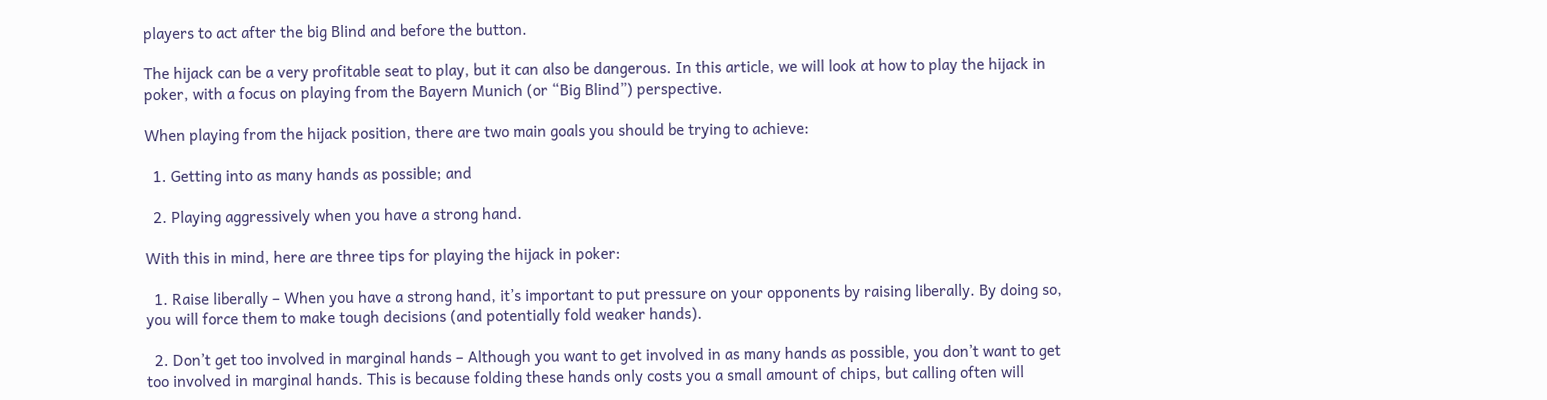players to act after the big Blind and before the button.

The hijack can be a very profitable seat to play, but it can also be dangerous. In this article, we will look at how to play the hijack in poker, with a focus on playing from the Bayern Munich (or “Big Blind”) perspective.

When playing from the hijack position, there are two main goals you should be trying to achieve:

  1. Getting into as many hands as possible; and

  2. Playing aggressively when you have a strong hand.

With this in mind, here are three tips for playing the hijack in poker:

  1. Raise liberally – When you have a strong hand, it’s important to put pressure on your opponents by raising liberally. By doing so, you will force them to make tough decisions (and potentially fold weaker hands).

  2. Don’t get too involved in marginal hands – Although you want to get involved in as many hands as possible, you don’t want to get too involved in marginal hands. This is because folding these hands only costs you a small amount of chips, but calling often will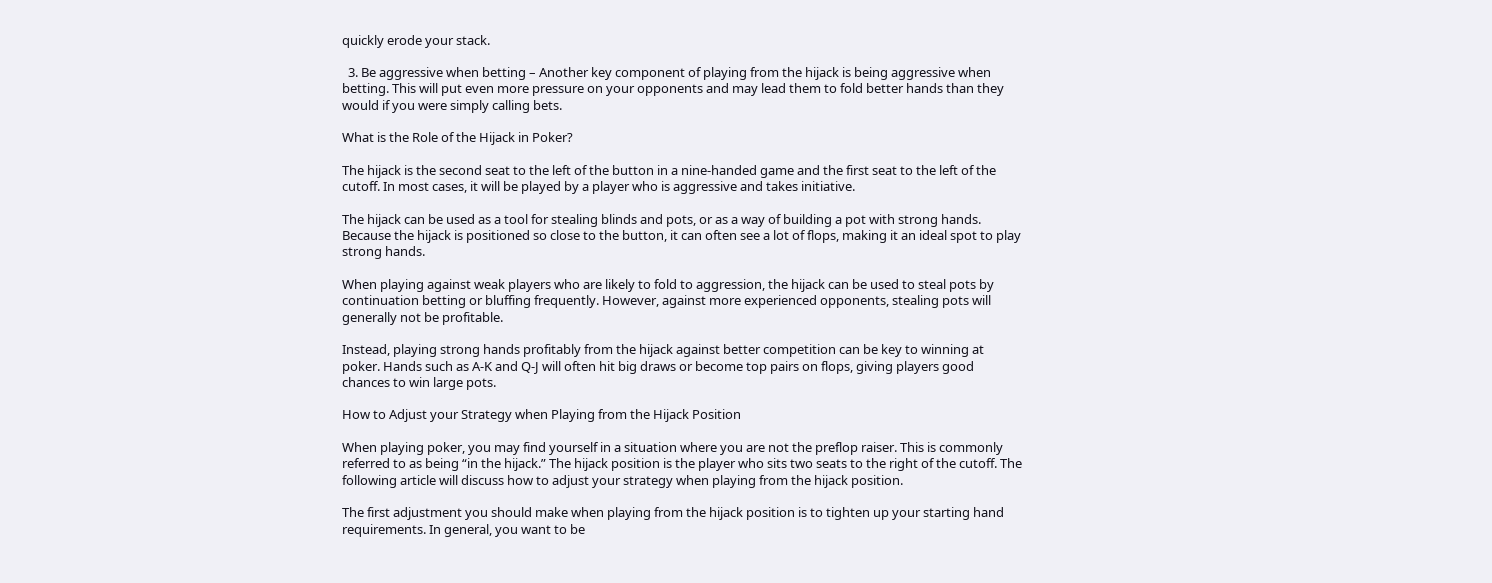quickly erode your stack.

  3. Be aggressive when betting – Another key component of playing from the hijack is being aggressive when betting. This will put even more pressure on your opponents and may lead them to fold better hands than they would if you were simply calling bets.

What is the Role of the Hijack in Poker?

The hijack is the second seat to the left of the button in a nine-handed game and the first seat to the left of the cutoff. In most cases, it will be played by a player who is aggressive and takes initiative.

The hijack can be used as a tool for stealing blinds and pots, or as a way of building a pot with strong hands. Because the hijack is positioned so close to the button, it can often see a lot of flops, making it an ideal spot to play strong hands.

When playing against weak players who are likely to fold to aggression, the hijack can be used to steal pots by continuation betting or bluffing frequently. However, against more experienced opponents, stealing pots will generally not be profitable.

Instead, playing strong hands profitably from the hijack against better competition can be key to winning at poker. Hands such as A-K and Q-J will often hit big draws or become top pairs on flops, giving players good chances to win large pots.

How to Adjust your Strategy when Playing from the Hijack Position

When playing poker, you may find yourself in a situation where you are not the preflop raiser. This is commonly referred to as being “in the hijack.” The hijack position is the player who sits two seats to the right of the cutoff. The following article will discuss how to adjust your strategy when playing from the hijack position.

The first adjustment you should make when playing from the hijack position is to tighten up your starting hand requirements. In general, you want to be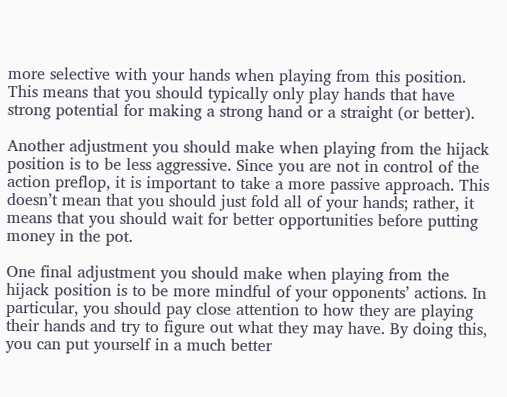more selective with your hands when playing from this position. This means that you should typically only play hands that have strong potential for making a strong hand or a straight (or better).

Another adjustment you should make when playing from the hijack position is to be less aggressive. Since you are not in control of the action preflop, it is important to take a more passive approach. This doesn’t mean that you should just fold all of your hands; rather, it means that you should wait for better opportunities before putting money in the pot.

One final adjustment you should make when playing from the hijack position is to be more mindful of your opponents’ actions. In particular, you should pay close attention to how they are playing their hands and try to figure out what they may have. By doing this, you can put yourself in a much better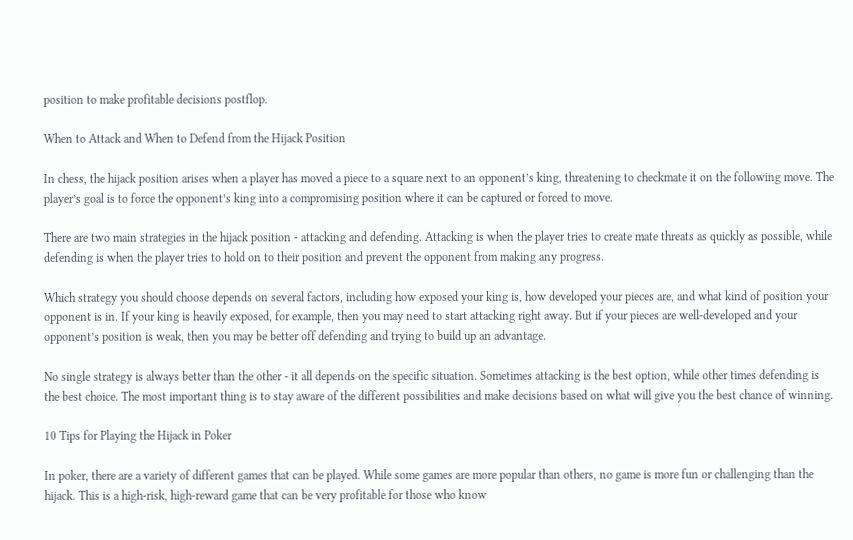position to make profitable decisions postflop.

When to Attack and When to Defend from the Hijack Position

In chess, the hijack position arises when a player has moved a piece to a square next to an opponent’s king, threatening to checkmate it on the following move. The player’s goal is to force the opponent’s king into a compromising position where it can be captured or forced to move.

There are two main strategies in the hijack position - attacking and defending. Attacking is when the player tries to create mate threats as quickly as possible, while defending is when the player tries to hold on to their position and prevent the opponent from making any progress.

Which strategy you should choose depends on several factors, including how exposed your king is, how developed your pieces are, and what kind of position your opponent is in. If your king is heavily exposed, for example, then you may need to start attacking right away. But if your pieces are well-developed and your opponent’s position is weak, then you may be better off defending and trying to build up an advantage.

No single strategy is always better than the other - it all depends on the specific situation. Sometimes attacking is the best option, while other times defending is the best choice. The most important thing is to stay aware of the different possibilities and make decisions based on what will give you the best chance of winning.

10 Tips for Playing the Hijack in Poker

In poker, there are a variety of different games that can be played. While some games are more popular than others, no game is more fun or challenging than the hijack. This is a high-risk, high-reward game that can be very profitable for those who know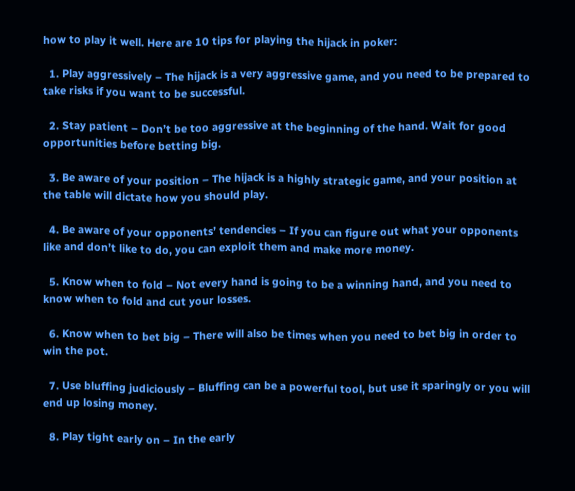how to play it well. Here are 10 tips for playing the hijack in poker:

  1. Play aggressively – The hijack is a very aggressive game, and you need to be prepared to take risks if you want to be successful.

  2. Stay patient – Don’t be too aggressive at the beginning of the hand. Wait for good opportunities before betting big.

  3. Be aware of your position – The hijack is a highly strategic game, and your position at the table will dictate how you should play.

  4. Be aware of your opponents’ tendencies – If you can figure out what your opponents like and don’t like to do, you can exploit them and make more money.

  5. Know when to fold – Not every hand is going to be a winning hand, and you need to know when to fold and cut your losses.

  6. Know when to bet big – There will also be times when you need to bet big in order to win the pot.

  7. Use bluffing judiciously – Bluffing can be a powerful tool, but use it sparingly or you will end up losing money.

  8. Play tight early on – In the early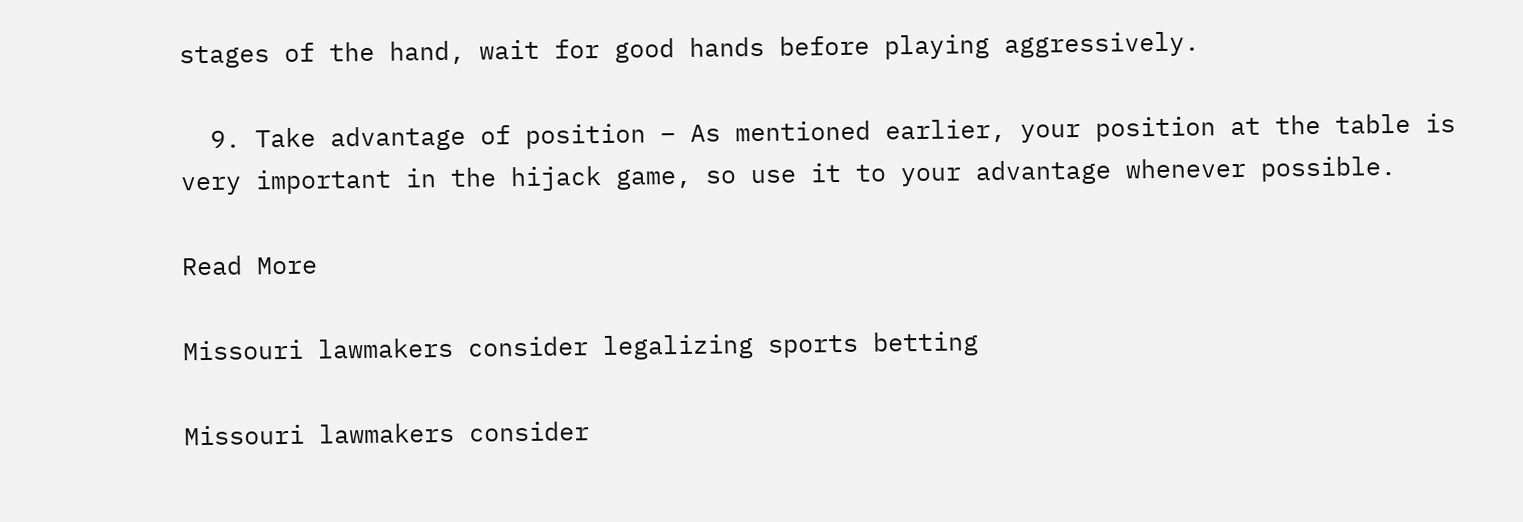stages of the hand, wait for good hands before playing aggressively.

  9. Take advantage of position – As mentioned earlier, your position at the table is very important in the hijack game, so use it to your advantage whenever possible.

Read More

Missouri lawmakers consider legalizing sports betting

Missouri lawmakers consider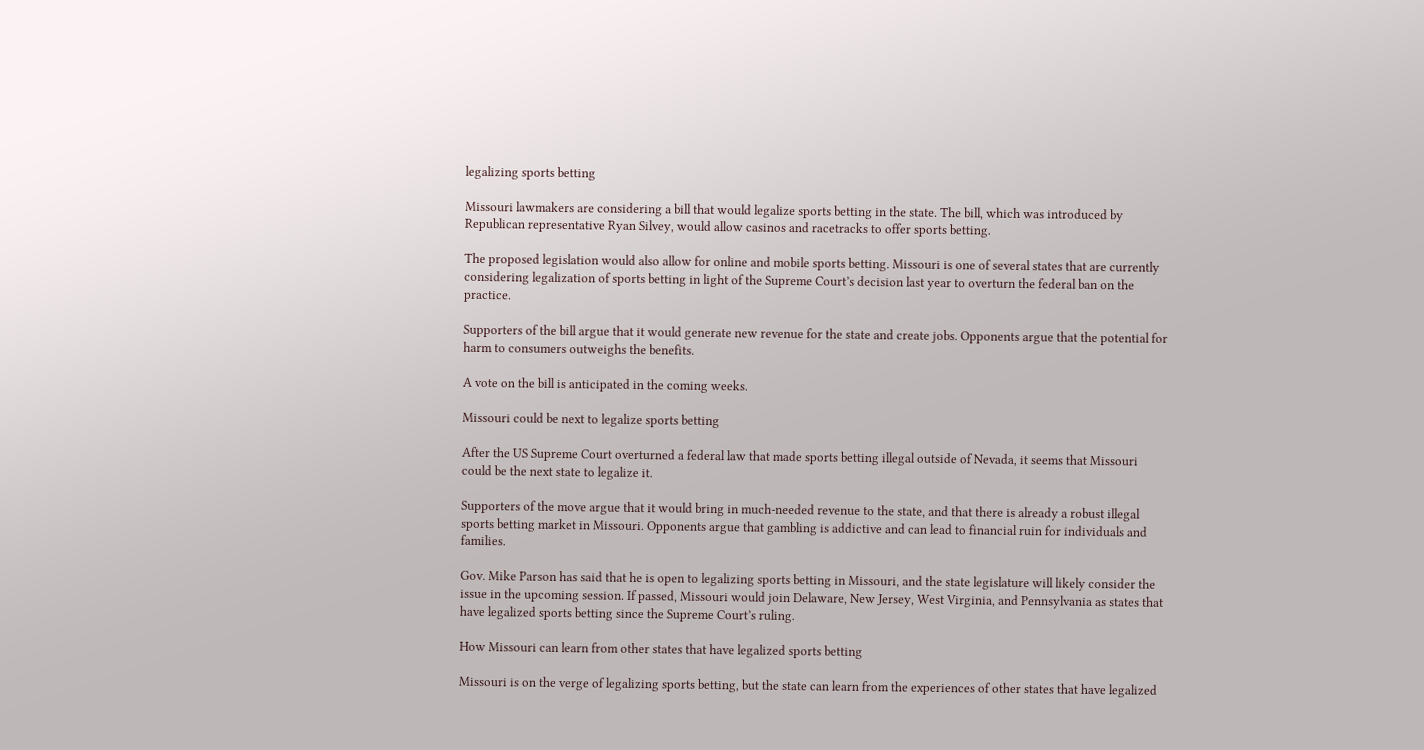legalizing sports betting

Missouri lawmakers are considering a bill that would legalize sports betting in the state. The bill, which was introduced by Republican representative Ryan Silvey, would allow casinos and racetracks to offer sports betting.

The proposed legislation would also allow for online and mobile sports betting. Missouri is one of several states that are currently considering legalization of sports betting in light of the Supreme Court’s decision last year to overturn the federal ban on the practice.

Supporters of the bill argue that it would generate new revenue for the state and create jobs. Opponents argue that the potential for harm to consumers outweighs the benefits.

A vote on the bill is anticipated in the coming weeks.

Missouri could be next to legalize sports betting

After the US Supreme Court overturned a federal law that made sports betting illegal outside of Nevada, it seems that Missouri could be the next state to legalize it.

Supporters of the move argue that it would bring in much-needed revenue to the state, and that there is already a robust illegal sports betting market in Missouri. Opponents argue that gambling is addictive and can lead to financial ruin for individuals and families.

Gov. Mike Parson has said that he is open to legalizing sports betting in Missouri, and the state legislature will likely consider the issue in the upcoming session. If passed, Missouri would join Delaware, New Jersey, West Virginia, and Pennsylvania as states that have legalized sports betting since the Supreme Court’s ruling.

How Missouri can learn from other states that have legalized sports betting

Missouri is on the verge of legalizing sports betting, but the state can learn from the experiences of other states that have legalized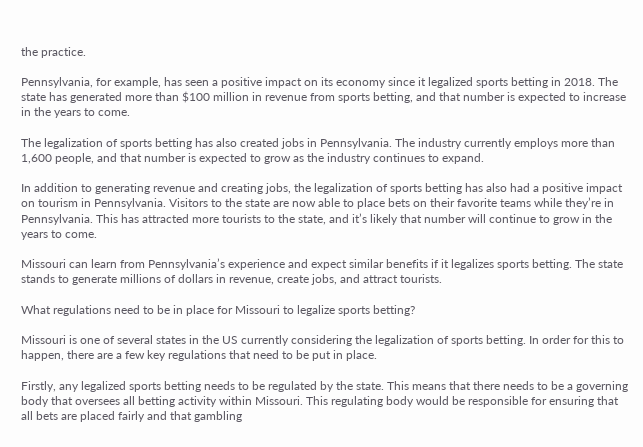the practice.

Pennsylvania, for example, has seen a positive impact on its economy since it legalized sports betting in 2018. The state has generated more than $100 million in revenue from sports betting, and that number is expected to increase in the years to come.

The legalization of sports betting has also created jobs in Pennsylvania. The industry currently employs more than 1,600 people, and that number is expected to grow as the industry continues to expand.

In addition to generating revenue and creating jobs, the legalization of sports betting has also had a positive impact on tourism in Pennsylvania. Visitors to the state are now able to place bets on their favorite teams while they’re in Pennsylvania. This has attracted more tourists to the state, and it’s likely that number will continue to grow in the years to come.

Missouri can learn from Pennsylvania’s experience and expect similar benefits if it legalizes sports betting. The state stands to generate millions of dollars in revenue, create jobs, and attract tourists.

What regulations need to be in place for Missouri to legalize sports betting?

Missouri is one of several states in the US currently considering the legalization of sports betting. In order for this to happen, there are a few key regulations that need to be put in place.

Firstly, any legalized sports betting needs to be regulated by the state. This means that there needs to be a governing body that oversees all betting activity within Missouri. This regulating body would be responsible for ensuring that all bets are placed fairly and that gambling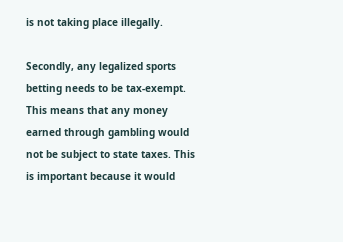is not taking place illegally.

Secondly, any legalized sports betting needs to be tax-exempt. This means that any money earned through gambling would not be subject to state taxes. This is important because it would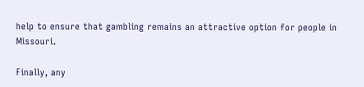help to ensure that gambling remains an attractive option for people in Missouri.

Finally, any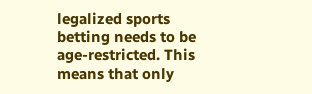legalized sports betting needs to be age-restricted. This means that only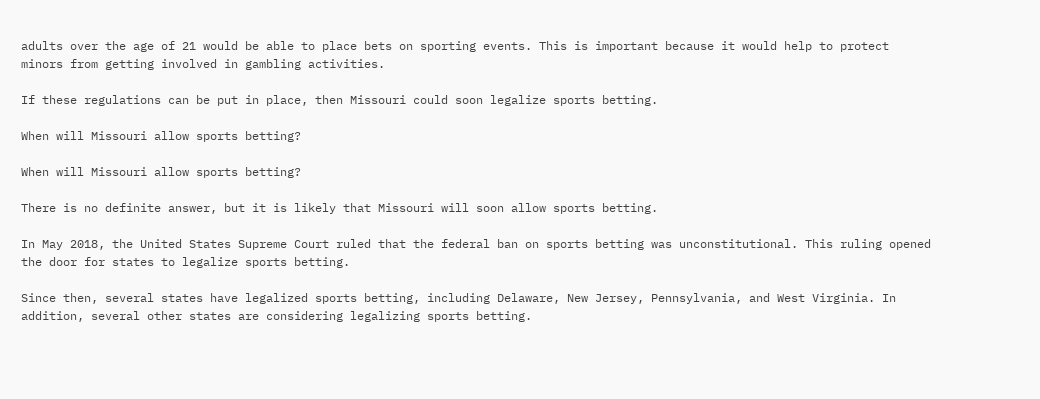adults over the age of 21 would be able to place bets on sporting events. This is important because it would help to protect minors from getting involved in gambling activities.

If these regulations can be put in place, then Missouri could soon legalize sports betting.

When will Missouri allow sports betting?

When will Missouri allow sports betting?

There is no definite answer, but it is likely that Missouri will soon allow sports betting.

In May 2018, the United States Supreme Court ruled that the federal ban on sports betting was unconstitutional. This ruling opened the door for states to legalize sports betting.

Since then, several states have legalized sports betting, including Delaware, New Jersey, Pennsylvania, and West Virginia. In addition, several other states are considering legalizing sports betting.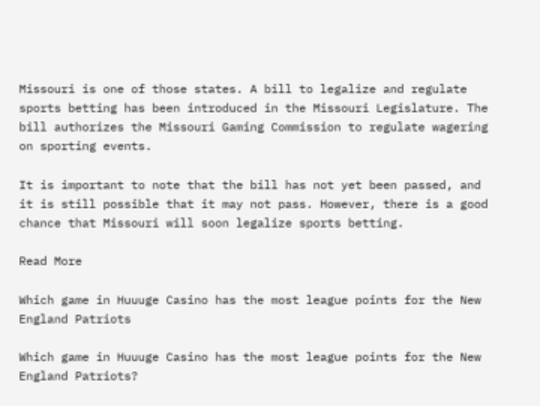Missouri is one of those states. A bill to legalize and regulate sports betting has been introduced in the Missouri Legislature. The bill authorizes the Missouri Gaming Commission to regulate wagering on sporting events.

It is important to note that the bill has not yet been passed, and it is still possible that it may not pass. However, there is a good chance that Missouri will soon legalize sports betting.

Read More

Which game in Huuuge Casino has the most league points for the New England Patriots

Which game in Huuuge Casino has the most league points for the New England Patriots?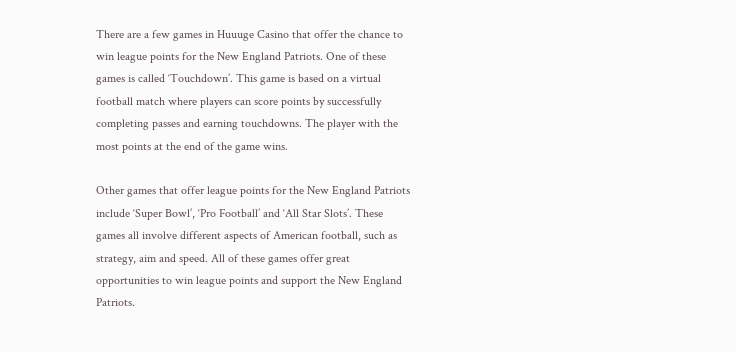There are a few games in Huuuge Casino that offer the chance to win league points for the New England Patriots. One of these games is called ‘Touchdown’. This game is based on a virtual football match where players can score points by successfully completing passes and earning touchdowns. The player with the most points at the end of the game wins.

Other games that offer league points for the New England Patriots include ‘Super Bowl’, ‘Pro Football’ and ‘All Star Slots’. These games all involve different aspects of American football, such as strategy, aim and speed. All of these games offer great opportunities to win league points and support the New England Patriots.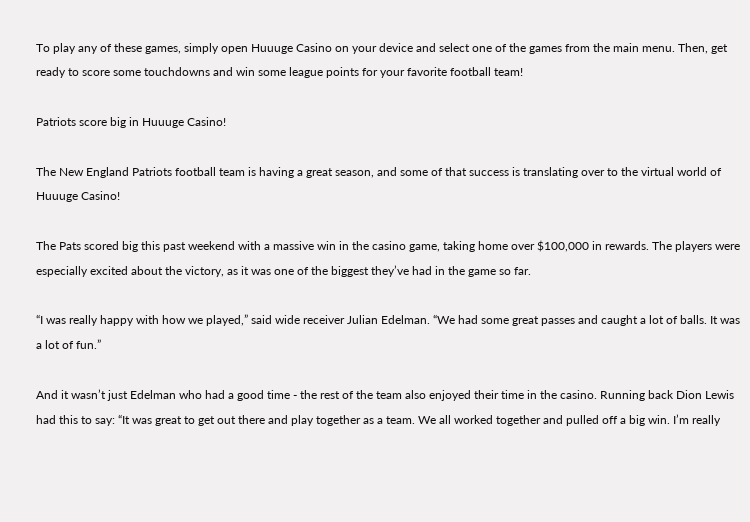To play any of these games, simply open Huuuge Casino on your device and select one of the games from the main menu. Then, get ready to score some touchdowns and win some league points for your favorite football team!

Patriots score big in Huuuge Casino!

The New England Patriots football team is having a great season, and some of that success is translating over to the virtual world of Huuuge Casino!

The Pats scored big this past weekend with a massive win in the casino game, taking home over $100,000 in rewards. The players were especially excited about the victory, as it was one of the biggest they’ve had in the game so far.

“I was really happy with how we played,” said wide receiver Julian Edelman. “We had some great passes and caught a lot of balls. It was a lot of fun.”

And it wasn’t just Edelman who had a good time - the rest of the team also enjoyed their time in the casino. Running back Dion Lewis had this to say: “It was great to get out there and play together as a team. We all worked together and pulled off a big win. I’m really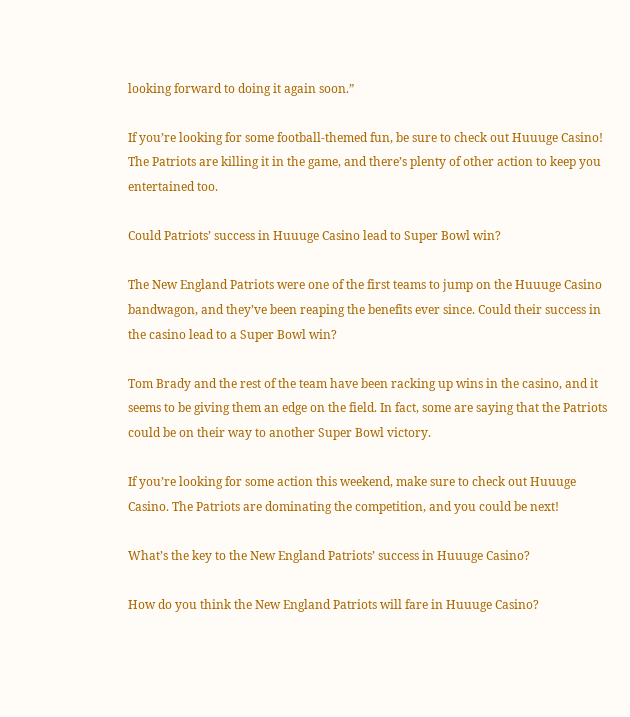looking forward to doing it again soon.”

If you’re looking for some football-themed fun, be sure to check out Huuuge Casino! The Patriots are killing it in the game, and there’s plenty of other action to keep you entertained too.

Could Patriots’ success in Huuuge Casino lead to Super Bowl win?

The New England Patriots were one of the first teams to jump on the Huuuge Casino bandwagon, and they’ve been reaping the benefits ever since. Could their success in the casino lead to a Super Bowl win?

Tom Brady and the rest of the team have been racking up wins in the casino, and it seems to be giving them an edge on the field. In fact, some are saying that the Patriots could be on their way to another Super Bowl victory.

If you’re looking for some action this weekend, make sure to check out Huuuge Casino. The Patriots are dominating the competition, and you could be next!

What’s the key to the New England Patriots’ success in Huuuge Casino?

How do you think the New England Patriots will fare in Huuuge Casino?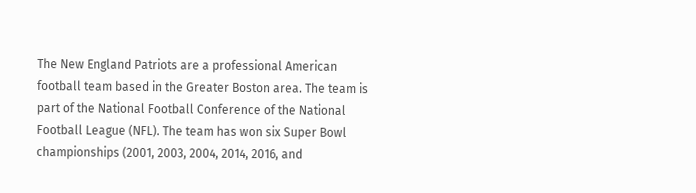The New England Patriots are a professional American football team based in the Greater Boston area. The team is part of the National Football Conference of the National Football League (NFL). The team has won six Super Bowl championships (2001, 2003, 2004, 2014, 2016, and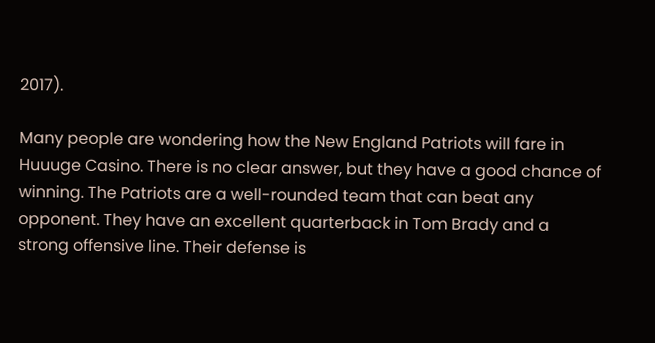2017).

Many people are wondering how the New England Patriots will fare in Huuuge Casino. There is no clear answer, but they have a good chance of winning. The Patriots are a well-rounded team that can beat any opponent. They have an excellent quarterback in Tom Brady and a strong offensive line. Their defense is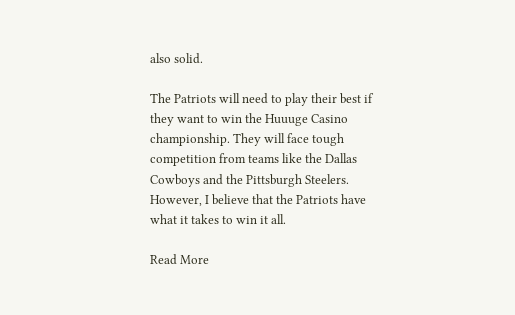also solid.

The Patriots will need to play their best if they want to win the Huuuge Casino championship. They will face tough competition from teams like the Dallas Cowboys and the Pittsburgh Steelers. However, I believe that the Patriots have what it takes to win it all.

Read More